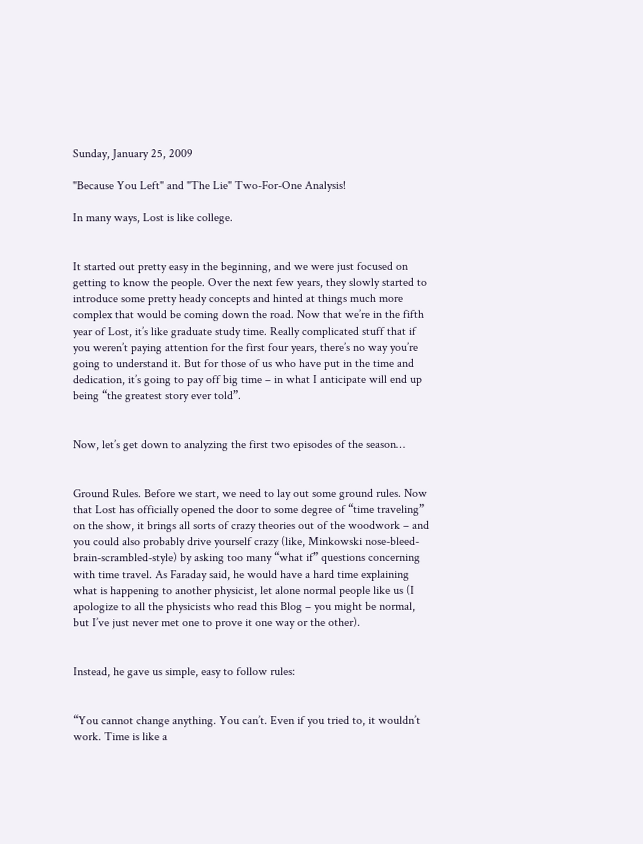Sunday, January 25, 2009

"Because You Left" and "The Lie" Two-For-One Analysis!

In many ways, Lost is like college.


It started out pretty easy in the beginning, and we were just focused on getting to know the people. Over the next few years, they slowly started to introduce some pretty heady concepts and hinted at things much more complex that would be coming down the road. Now that we’re in the fifth year of Lost, it’s like graduate study time. Really complicated stuff that if you weren’t paying attention for the first four years, there’s no way you’re going to understand it. But for those of us who have put in the time and dedication, it’s going to pay off big time – in what I anticipate will end up being “the greatest story ever told”.


Now, let’s get down to analyzing the first two episodes of the season…


Ground Rules. Before we start, we need to lay out some ground rules. Now that Lost has officially opened the door to some degree of “time traveling” on the show, it brings all sorts of crazy theories out of the woodwork – and you could also probably drive yourself crazy (like, Minkowski nose-bleed-brain-scrambled-style) by asking too many “what if” questions concerning with time travel. As Faraday said, he would have a hard time explaining what is happening to another physicist, let alone normal people like us (I apologize to all the physicists who read this Blog – you might be normal, but I’ve just never met one to prove it one way or the other).


Instead, he gave us simple, easy to follow rules:


“You cannot change anything. You can’t. Even if you tried to, it wouldn’t work. Time is like a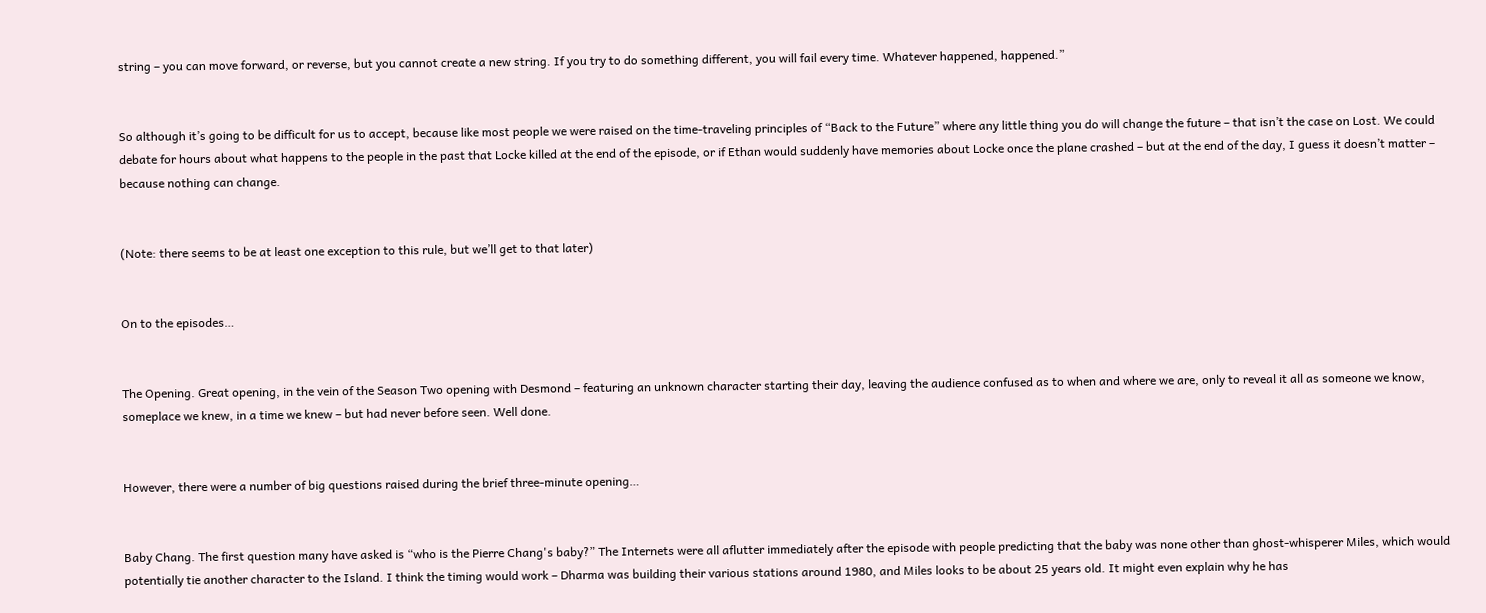string – you can move forward, or reverse, but you cannot create a new string. If you try to do something different, you will fail every time. Whatever happened, happened.”


So although it’s going to be difficult for us to accept, because like most people we were raised on the time-traveling principles of “Back to the Future” where any little thing you do will change the future – that isn’t the case on Lost. We could debate for hours about what happens to the people in the past that Locke killed at the end of the episode, or if Ethan would suddenly have memories about Locke once the plane crashed – but at the end of the day, I guess it doesn’t matter – because nothing can change.


(Note: there seems to be at least one exception to this rule, but we’ll get to that later)


On to the episodes…


The Opening. Great opening, in the vein of the Season Two opening with Desmond – featuring an unknown character starting their day, leaving the audience confused as to when and where we are, only to reveal it all as someone we know, someplace we knew, in a time we knew – but had never before seen. Well done.


However, there were a number of big questions raised during the brief three-minute opening…


Baby Chang. The first question many have asked is “who is the Pierre Chang's baby?” The Internets were all aflutter immediately after the episode with people predicting that the baby was none other than ghost-whisperer Miles, which would potentially tie another character to the Island. I think the timing would work – Dharma was building their various stations around 1980, and Miles looks to be about 25 years old. It might even explain why he has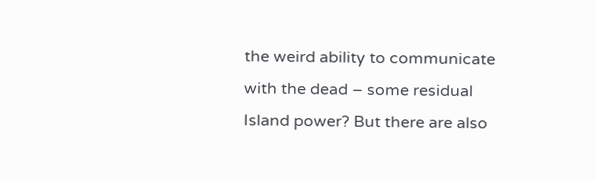the weird ability to communicate with the dead – some residual Island power? But there are also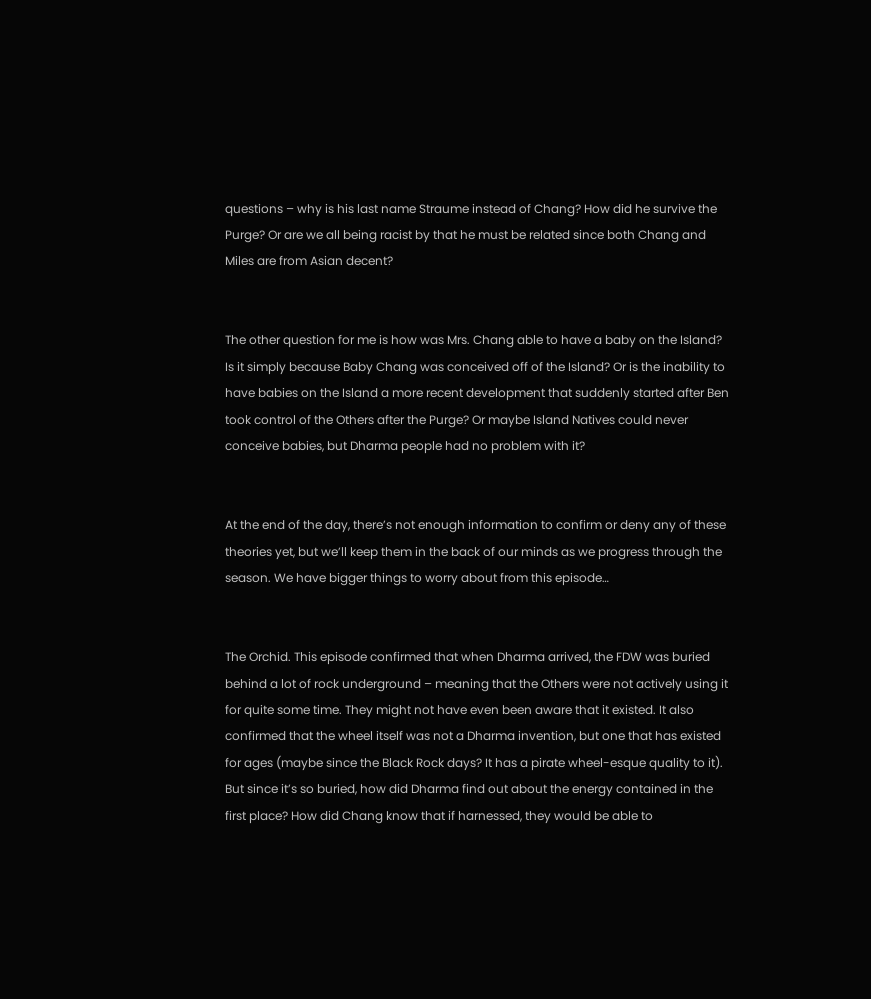questions – why is his last name Straume instead of Chang? How did he survive the Purge? Or are we all being racist by that he must be related since both Chang and Miles are from Asian decent?


The other question for me is how was Mrs. Chang able to have a baby on the Island? Is it simply because Baby Chang was conceived off of the Island? Or is the inability to have babies on the Island a more recent development that suddenly started after Ben took control of the Others after the Purge? Or maybe Island Natives could never conceive babies, but Dharma people had no problem with it?


At the end of the day, there’s not enough information to confirm or deny any of these theories yet, but we’ll keep them in the back of our minds as we progress through the season. We have bigger things to worry about from this episode…


The Orchid. This episode confirmed that when Dharma arrived, the FDW was buried behind a lot of rock underground – meaning that the Others were not actively using it for quite some time. They might not have even been aware that it existed. It also confirmed that the wheel itself was not a Dharma invention, but one that has existed for ages (maybe since the Black Rock days? It has a pirate wheel-esque quality to it). But since it’s so buried, how did Dharma find out about the energy contained in the first place? How did Chang know that if harnessed, they would be able to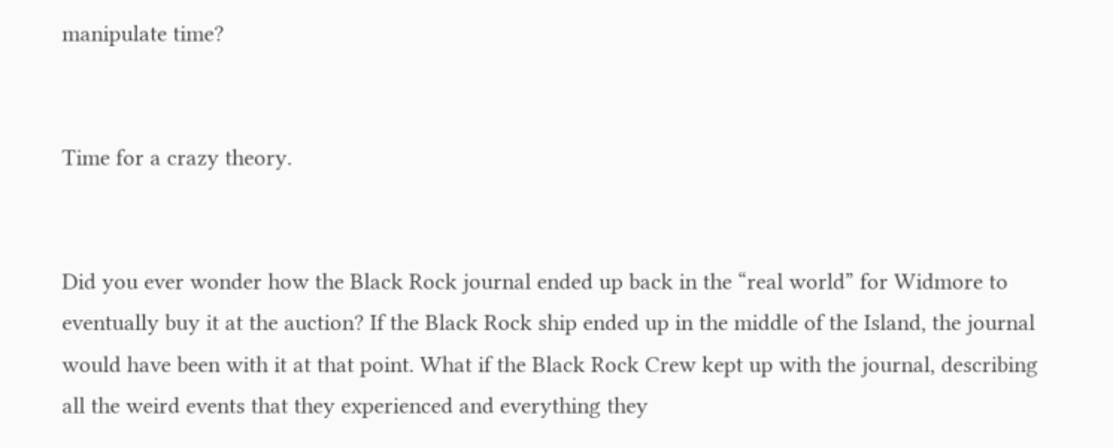manipulate time?


Time for a crazy theory.


Did you ever wonder how the Black Rock journal ended up back in the “real world” for Widmore to eventually buy it at the auction? If the Black Rock ship ended up in the middle of the Island, the journal would have been with it at that point. What if the Black Rock Crew kept up with the journal, describing all the weird events that they experienced and everything they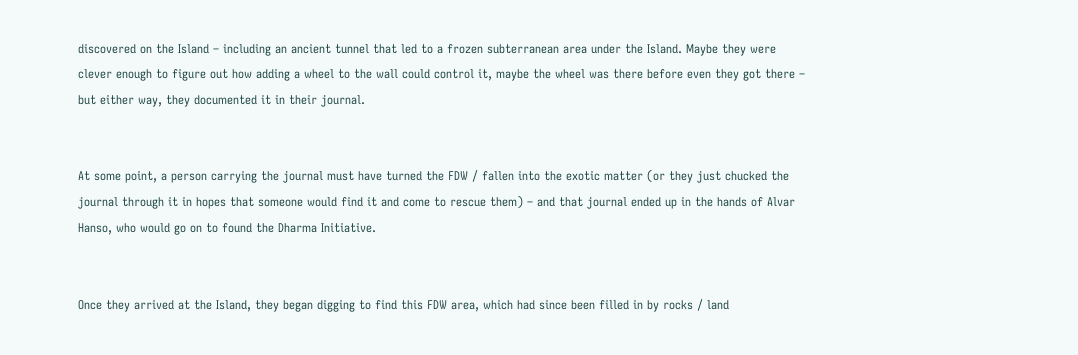discovered on the Island – including an ancient tunnel that led to a frozen subterranean area under the Island. Maybe they were clever enough to figure out how adding a wheel to the wall could control it, maybe the wheel was there before even they got there – but either way, they documented it in their journal.


At some point, a person carrying the journal must have turned the FDW / fallen into the exotic matter (or they just chucked the journal through it in hopes that someone would find it and come to rescue them) – and that journal ended up in the hands of Alvar Hanso, who would go on to found the Dharma Initiative.


Once they arrived at the Island, they began digging to find this FDW area, which had since been filled in by rocks / land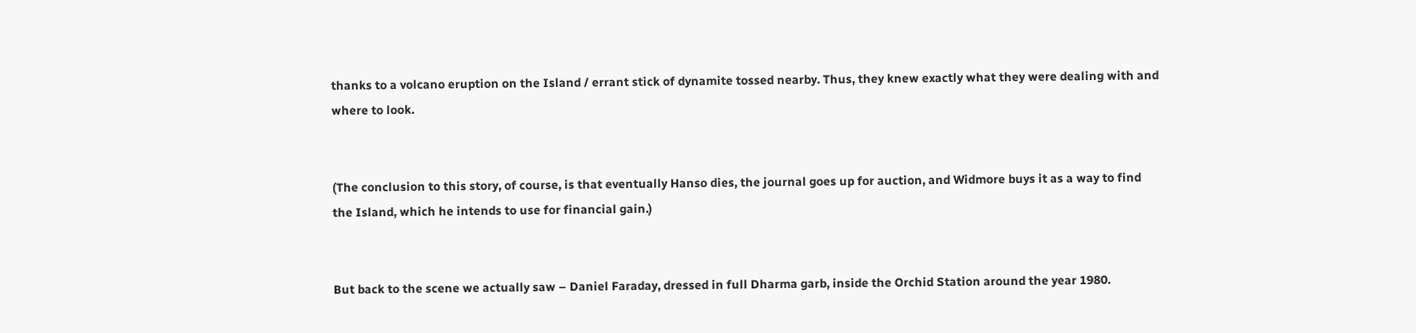thanks to a volcano eruption on the Island / errant stick of dynamite tossed nearby. Thus, they knew exactly what they were dealing with and where to look.


(The conclusion to this story, of course, is that eventually Hanso dies, the journal goes up for auction, and Widmore buys it as a way to find the Island, which he intends to use for financial gain.)


But back to the scene we actually saw – Daniel Faraday, dressed in full Dharma garb, inside the Orchid Station around the year 1980.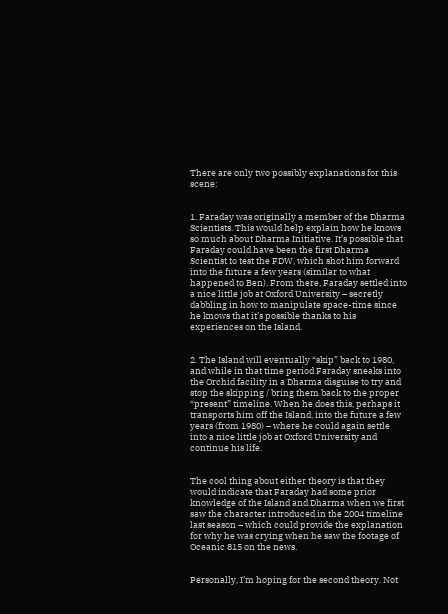There are only two possibly explanations for this scene:


1. Faraday was originally a member of the Dharma Scientists. This would help explain how he knows so much about Dharma Initiative. It’s possible that Faraday could have been the first Dharma Scientist to test the FDW, which shot him forward into the future a few years (similar to what happened to Ben). From there, Faraday settled into a nice little job at Oxford University – secretly dabbling in how to manipulate space-time since he knows that it’s possible thanks to his experiences on the Island.


2. The Island will eventually “skip” back to 1980, and while in that time period Faraday sneaks into the Orchid facility in a Dharma disguise to try and stop the skipping / bring them back to the proper “present” timeline. When he does this, perhaps it transports him off the Island, into the future a few years (from 1980) – where he could again settle into a nice little job at Oxford University and continue his life.


The cool thing about either theory is that they would indicate that Faraday had some prior knowledge of the Island and Dharma when we first saw the character introduced in the 2004 timeline last season – which could provide the explanation for why he was crying when he saw the footage of Oceanic 815 on the news.


Personally, I’m hoping for the second theory. Not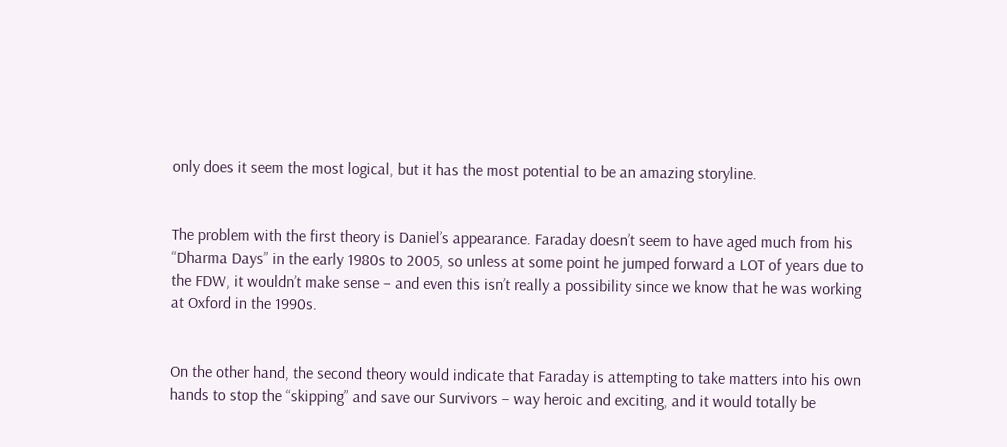only does it seem the most logical, but it has the most potential to be an amazing storyline.


The problem with the first theory is Daniel’s appearance. Faraday doesn’t seem to have aged much from his “Dharma Days” in the early 1980s to 2005, so unless at some point he jumped forward a LOT of years due to the FDW, it wouldn’t make sense – and even this isn’t really a possibility since we know that he was working at Oxford in the 1990s.


On the other hand, the second theory would indicate that Faraday is attempting to take matters into his own hands to stop the “skipping” and save our Survivors – way heroic and exciting, and it would totally be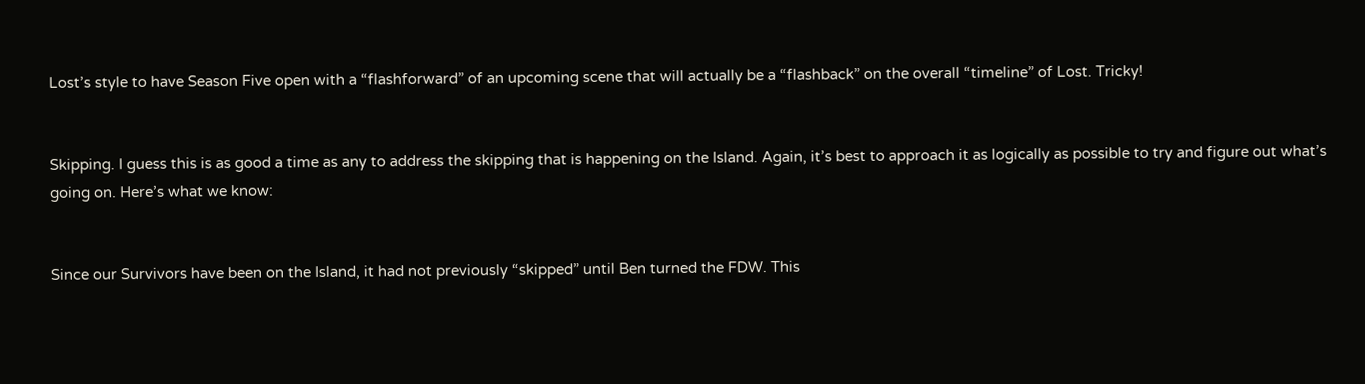Lost’s style to have Season Five open with a “flashforward” of an upcoming scene that will actually be a “flashback” on the overall “timeline” of Lost. Tricky!


Skipping. I guess this is as good a time as any to address the skipping that is happening on the Island. Again, it’s best to approach it as logically as possible to try and figure out what’s going on. Here’s what we know:


Since our Survivors have been on the Island, it had not previously “skipped” until Ben turned the FDW. This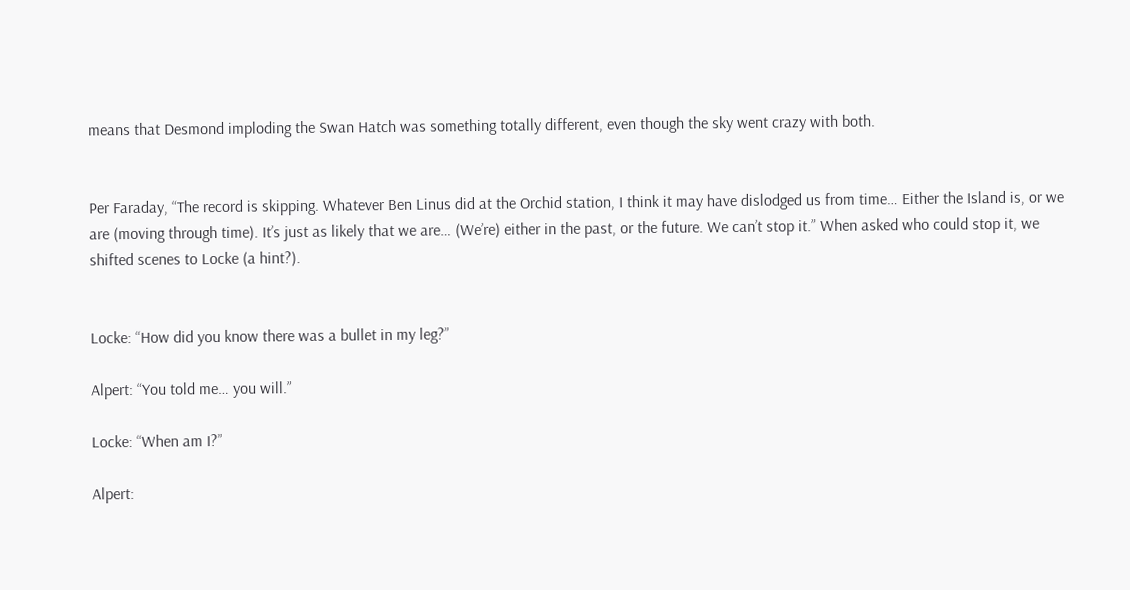means that Desmond imploding the Swan Hatch was something totally different, even though the sky went crazy with both.


Per Faraday, “The record is skipping. Whatever Ben Linus did at the Orchid station, I think it may have dislodged us from time… Either the Island is, or we are (moving through time). It’s just as likely that we are… (We’re) either in the past, or the future. We can’t stop it.” When asked who could stop it, we shifted scenes to Locke (a hint?).


Locke: “How did you know there was a bullet in my leg?”

Alpert: “You told me… you will.”

Locke: “When am I?”

Alpert: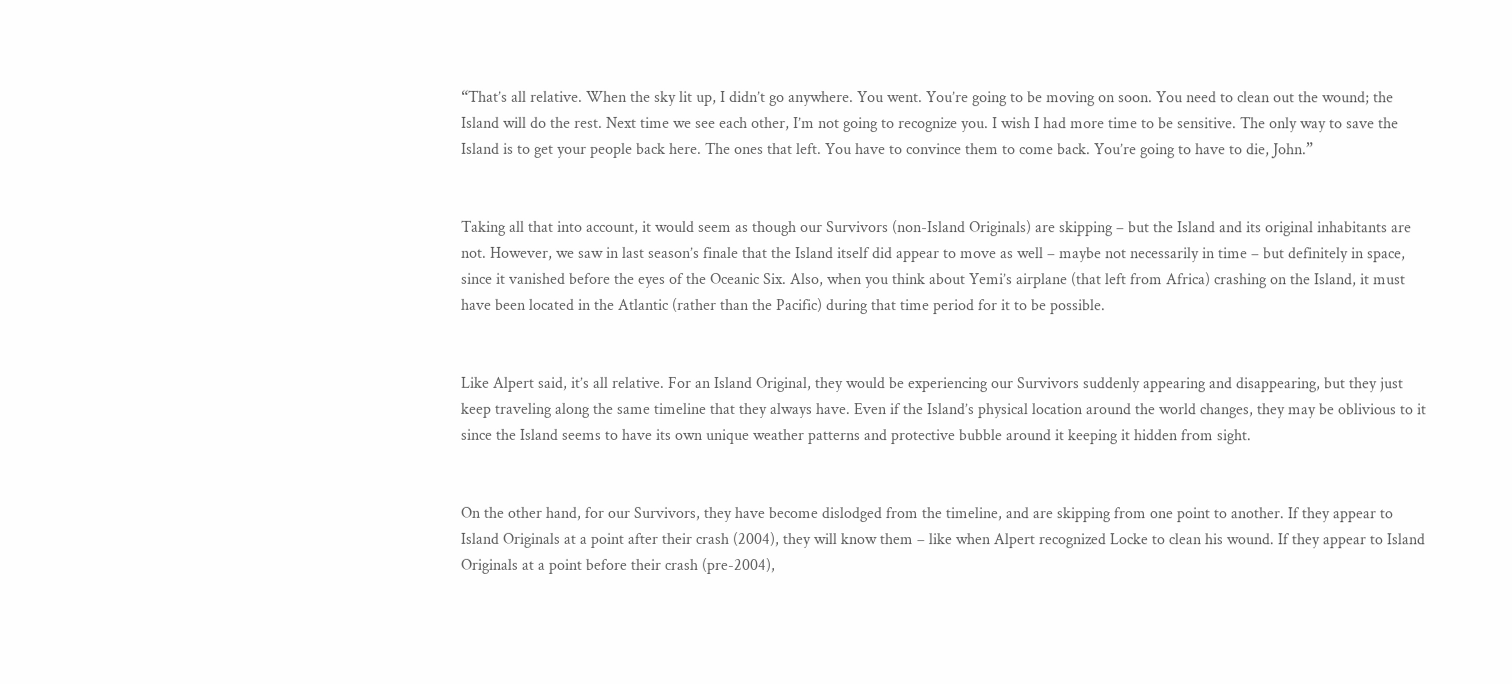“That’s all relative. When the sky lit up, I didn’t go anywhere. You went. You’re going to be moving on soon. You need to clean out the wound; the Island will do the rest. Next time we see each other, I’m not going to recognize you. I wish I had more time to be sensitive. The only way to save the Island is to get your people back here. The ones that left. You have to convince them to come back. You’re going to have to die, John.”


Taking all that into account, it would seem as though our Survivors (non-Island Originals) are skipping – but the Island and its original inhabitants are not. However, we saw in last season’s finale that the Island itself did appear to move as well – maybe not necessarily in time – but definitely in space, since it vanished before the eyes of the Oceanic Six. Also, when you think about Yemi’s airplane (that left from Africa) crashing on the Island, it must have been located in the Atlantic (rather than the Pacific) during that time period for it to be possible.


Like Alpert said, it’s all relative. For an Island Original, they would be experiencing our Survivors suddenly appearing and disappearing, but they just keep traveling along the same timeline that they always have. Even if the Island’s physical location around the world changes, they may be oblivious to it since the Island seems to have its own unique weather patterns and protective bubble around it keeping it hidden from sight.


On the other hand, for our Survivors, they have become dislodged from the timeline, and are skipping from one point to another. If they appear to Island Originals at a point after their crash (2004), they will know them – like when Alpert recognized Locke to clean his wound. If they appear to Island Originals at a point before their crash (pre-2004),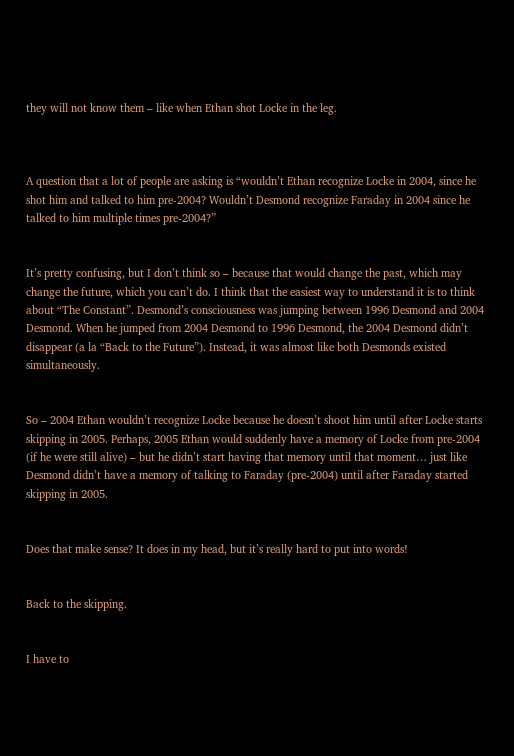they will not know them – like when Ethan shot Locke in the leg.



A question that a lot of people are asking is “wouldn’t Ethan recognize Locke in 2004, since he shot him and talked to him pre-2004? Wouldn’t Desmond recognize Faraday in 2004 since he talked to him multiple times pre-2004?”


It’s pretty confusing, but I don’t think so – because that would change the past, which may change the future, which you can’t do. I think that the easiest way to understand it is to think about “The Constant”. Desmond’s consciousness was jumping between 1996 Desmond and 2004 Desmond. When he jumped from 2004 Desmond to 1996 Desmond, the 2004 Desmond didn’t disappear (a la “Back to the Future”). Instead, it was almost like both Desmonds existed simultaneously.


So – 2004 Ethan wouldn’t recognize Locke because he doesn’t shoot him until after Locke starts skipping in 2005. Perhaps, 2005 Ethan would suddenly have a memory of Locke from pre-2004 (if he were still alive) – but he didn’t start having that memory until that moment… just like Desmond didn’t have a memory of talking to Faraday (pre-2004) until after Faraday started skipping in 2005.


Does that make sense? It does in my head, but it’s really hard to put into words!


Back to the skipping.


I have to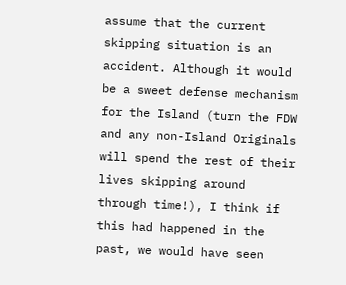assume that the current skipping situation is an accident. Although it would be a sweet defense mechanism for the Island (turn the FDW and any non-Island Originals will spend the rest of their lives skipping around through time!), I think if this had happened in the past, we would have seen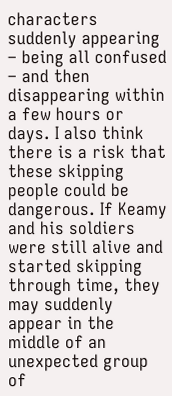characters suddenly appearing – being all confused – and then disappearing within a few hours or days. I also think there is a risk that these skipping people could be dangerous. If Keamy and his soldiers were still alive and started skipping through time, they may suddenly appear in the middle of an unexpected group of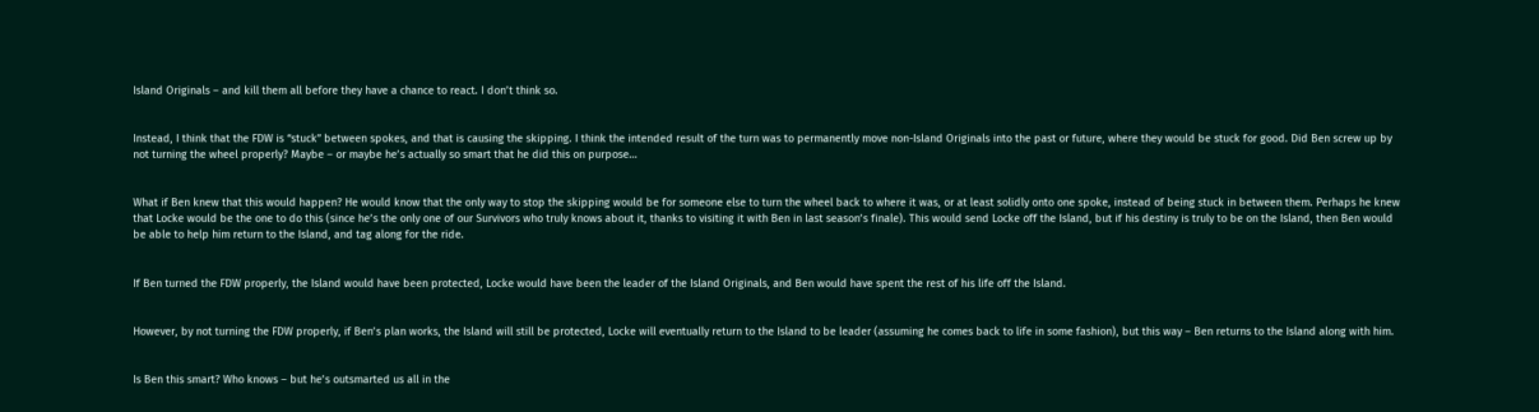Island Originals – and kill them all before they have a chance to react. I don’t think so.


Instead, I think that the FDW is “stuck” between spokes, and that is causing the skipping. I think the intended result of the turn was to permanently move non-Island Originals into the past or future, where they would be stuck for good. Did Ben screw up by not turning the wheel properly? Maybe – or maybe he’s actually so smart that he did this on purpose…


What if Ben knew that this would happen? He would know that the only way to stop the skipping would be for someone else to turn the wheel back to where it was, or at least solidly onto one spoke, instead of being stuck in between them. Perhaps he knew that Locke would be the one to do this (since he’s the only one of our Survivors who truly knows about it, thanks to visiting it with Ben in last season’s finale). This would send Locke off the Island, but if his destiny is truly to be on the Island, then Ben would be able to help him return to the Island, and tag along for the ride.


If Ben turned the FDW properly, the Island would have been protected, Locke would have been the leader of the Island Originals, and Ben would have spent the rest of his life off the Island.


However, by not turning the FDW properly, if Ben’s plan works, the Island will still be protected, Locke will eventually return to the Island to be leader (assuming he comes back to life in some fashion), but this way – Ben returns to the Island along with him.


Is Ben this smart? Who knows – but he’s outsmarted us all in the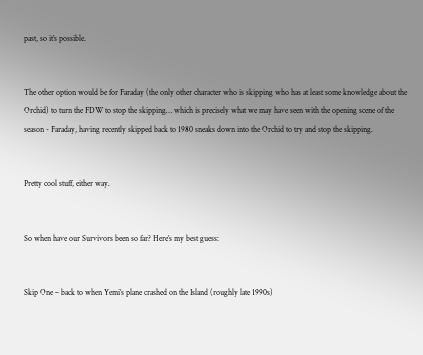past, so it’s possible.


The other option would be for Faraday (the only other character who is skipping who has at least some knowledge about the Orchid) to turn the FDW to stop the skipping… which is precisely what we may have seen with the opening scene of the season - Faraday, having recently skipped back to 1980 sneaks down into the Orchid to try and stop the skipping.


Pretty cool stuff, either way.


So when have our Survivors been so far? Here’s my best guess:


Skip One – back to when Yemi’s plane crashed on the Island (roughly late 1990s)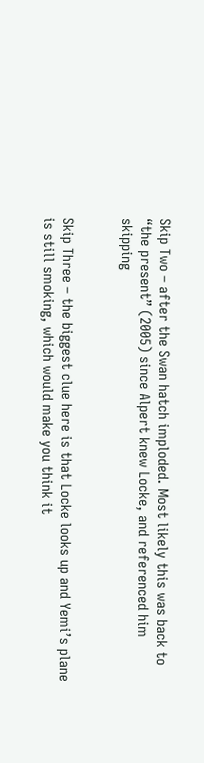Skip Two – after the Swan hatch imploded. Most likely this was back to “the present” (2005) since Alpert knew Locke, and referenced him skipping


Skip Three – the biggest clue here is that Locke looks up and Yemi’s plane is still smoking, which would make you think it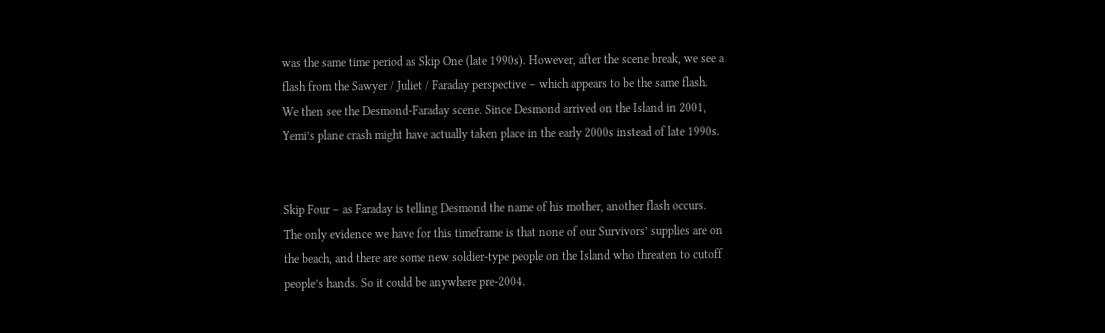was the same time period as Skip One (late 1990s). However, after the scene break, we see a flash from the Sawyer / Juliet / Faraday perspective – which appears to be the same flash. We then see the Desmond-Faraday scene. Since Desmond arrived on the Island in 2001, Yemi’s plane crash might have actually taken place in the early 2000s instead of late 1990s.


Skip Four – as Faraday is telling Desmond the name of his mother, another flash occurs. The only evidence we have for this timeframe is that none of our Survivors’ supplies are on the beach, and there are some new soldier-type people on the Island who threaten to cutoff people’s hands. So it could be anywhere pre-2004.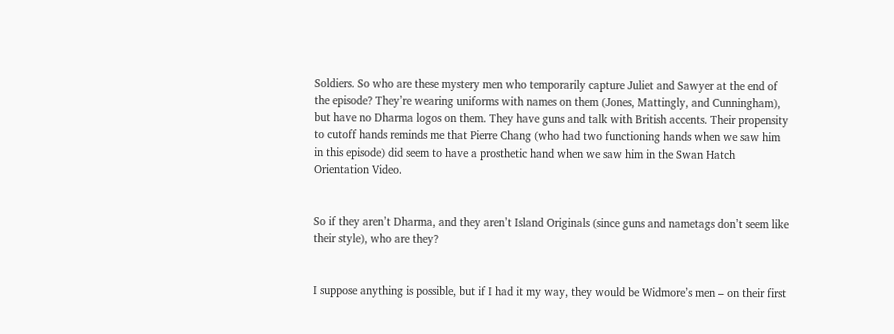Soldiers. So who are these mystery men who temporarily capture Juliet and Sawyer at the end of the episode? They’re wearing uniforms with names on them (Jones, Mattingly, and Cunningham), but have no Dharma logos on them. They have guns and talk with British accents. Their propensity to cutoff hands reminds me that Pierre Chang (who had two functioning hands when we saw him in this episode) did seem to have a prosthetic hand when we saw him in the Swan Hatch Orientation Video.


So if they aren’t Dharma, and they aren’t Island Originals (since guns and nametags don’t seem like their style), who are they?


I suppose anything is possible, but if I had it my way, they would be Widmore’s men – on their first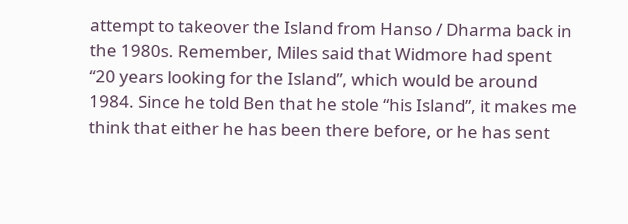attempt to takeover the Island from Hanso / Dharma back in the 1980s. Remember, Miles said that Widmore had spent “20 years looking for the Island”, which would be around 1984. Since he told Ben that he stole “his Island”, it makes me think that either he has been there before, or he has sent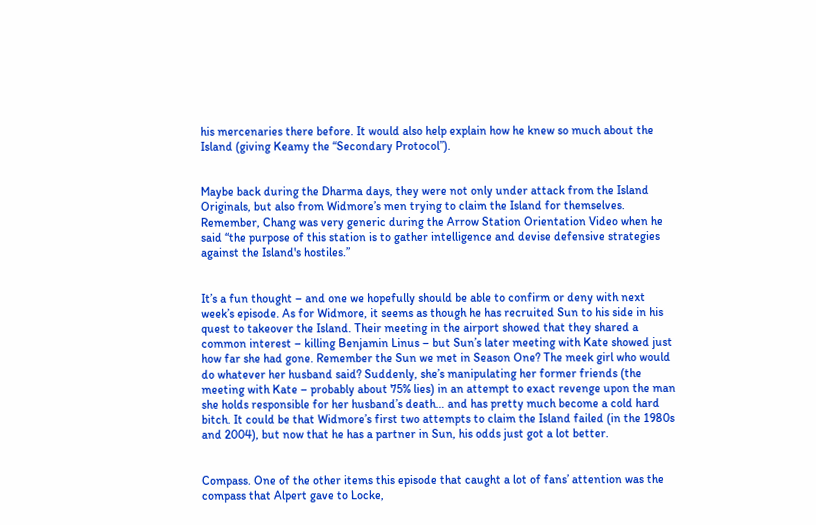his mercenaries there before. It would also help explain how he knew so much about the Island (giving Keamy the “Secondary Protocol”).


Maybe back during the Dharma days, they were not only under attack from the Island Originals, but also from Widmore’s men trying to claim the Island for themselves. Remember, Chang was very generic during the Arrow Station Orientation Video when he said “the purpose of this station is to gather intelligence and devise defensive strategies against the Island's hostiles.”


It’s a fun thought – and one we hopefully should be able to confirm or deny with next week’s episode. As for Widmore, it seems as though he has recruited Sun to his side in his quest to takeover the Island. Their meeting in the airport showed that they shared a common interest – killing Benjamin Linus – but Sun’s later meeting with Kate showed just how far she had gone. Remember the Sun we met in Season One? The meek girl who would do whatever her husband said? Suddenly, she’s manipulating her former friends (the meeting with Kate – probably about 75% lies) in an attempt to exact revenge upon the man she holds responsible for her husband’s death… and has pretty much become a cold hard bitch. It could be that Widmore’s first two attempts to claim the Island failed (in the 1980s and 2004), but now that he has a partner in Sun, his odds just got a lot better.


Compass. One of the other items this episode that caught a lot of fans’ attention was the compass that Alpert gave to Locke,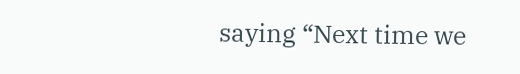saying “Next time we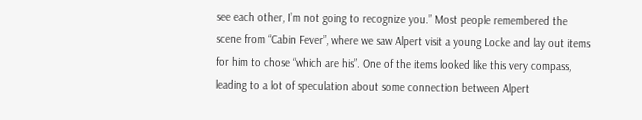see each other, I’m not going to recognize you.” Most people remembered the scene from “Cabin Fever”, where we saw Alpert visit a young Locke and lay out items for him to chose “which are his”. One of the items looked like this very compass, leading to a lot of speculation about some connection between Alpert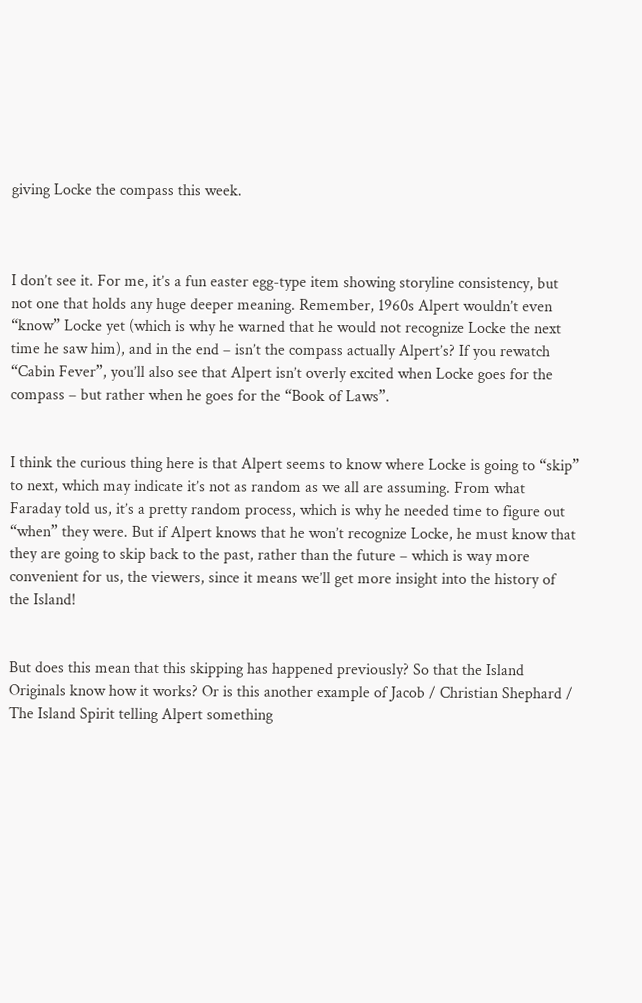giving Locke the compass this week.



I don’t see it. For me, it’s a fun easter egg-type item showing storyline consistency, but not one that holds any huge deeper meaning. Remember, 1960s Alpert wouldn’t even “know” Locke yet (which is why he warned that he would not recognize Locke the next time he saw him), and in the end – isn’t the compass actually Alpert’s? If you rewatch “Cabin Fever”, you’ll also see that Alpert isn’t overly excited when Locke goes for the compass – but rather when he goes for the “Book of Laws”.


I think the curious thing here is that Alpert seems to know where Locke is going to “skip” to next, which may indicate it’s not as random as we all are assuming. From what Faraday told us, it’s a pretty random process, which is why he needed time to figure out “when” they were. But if Alpert knows that he won’t recognize Locke, he must know that they are going to skip back to the past, rather than the future – which is way more convenient for us, the viewers, since it means we’ll get more insight into the history of the Island!


But does this mean that this skipping has happened previously? So that the Island Originals know how it works? Or is this another example of Jacob / Christian Shephard / The Island Spirit telling Alpert something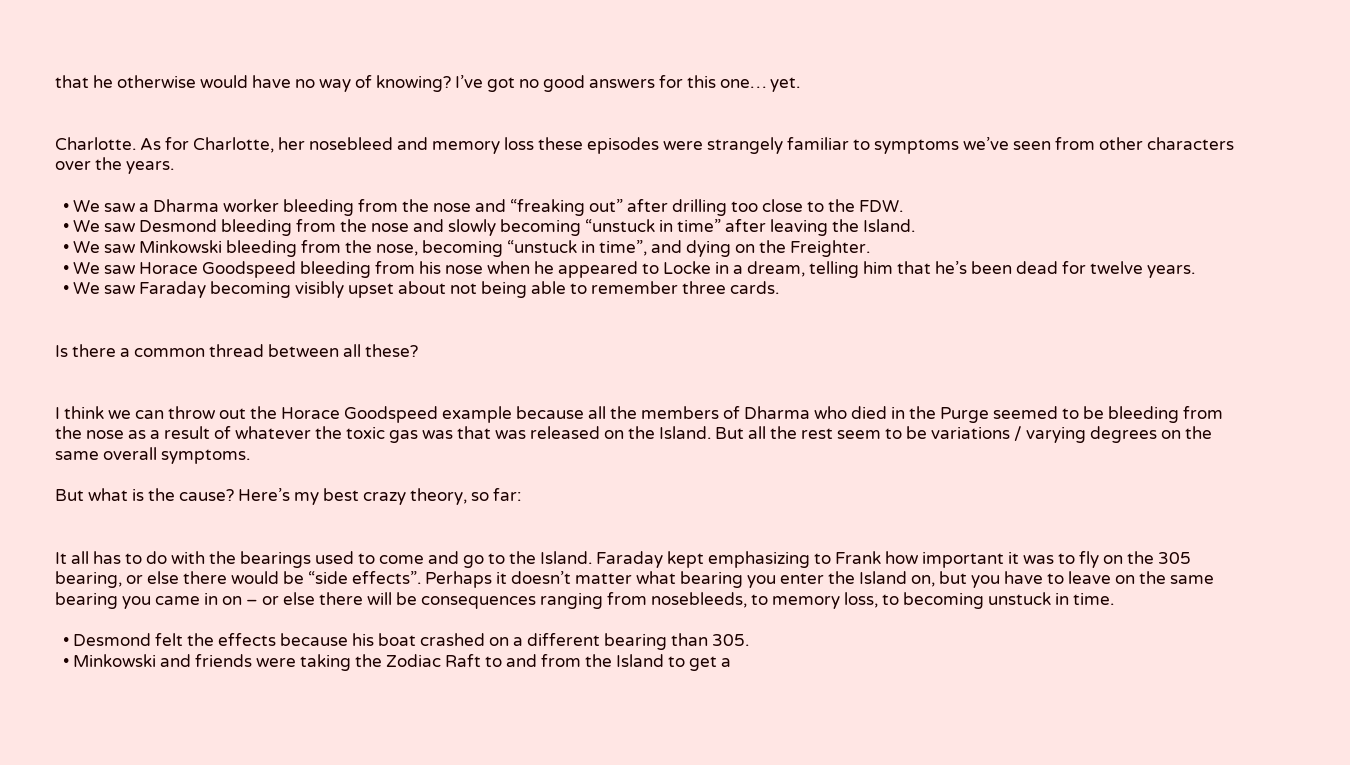that he otherwise would have no way of knowing? I’ve got no good answers for this one… yet.


Charlotte. As for Charlotte, her nosebleed and memory loss these episodes were strangely familiar to symptoms we’ve seen from other characters over the years.

  • We saw a Dharma worker bleeding from the nose and “freaking out” after drilling too close to the FDW.
  • We saw Desmond bleeding from the nose and slowly becoming “unstuck in time” after leaving the Island.
  • We saw Minkowski bleeding from the nose, becoming “unstuck in time”, and dying on the Freighter.
  • We saw Horace Goodspeed bleeding from his nose when he appeared to Locke in a dream, telling him that he’s been dead for twelve years.
  • We saw Faraday becoming visibly upset about not being able to remember three cards.


Is there a common thread between all these?


I think we can throw out the Horace Goodspeed example because all the members of Dharma who died in the Purge seemed to be bleeding from the nose as a result of whatever the toxic gas was that was released on the Island. But all the rest seem to be variations / varying degrees on the same overall symptoms.

But what is the cause? Here’s my best crazy theory, so far:


It all has to do with the bearings used to come and go to the Island. Faraday kept emphasizing to Frank how important it was to fly on the 305 bearing, or else there would be “side effects”. Perhaps it doesn’t matter what bearing you enter the Island on, but you have to leave on the same bearing you came in on – or else there will be consequences ranging from nosebleeds, to memory loss, to becoming unstuck in time.

  • Desmond felt the effects because his boat crashed on a different bearing than 305.
  • Minkowski and friends were taking the Zodiac Raft to and from the Island to get a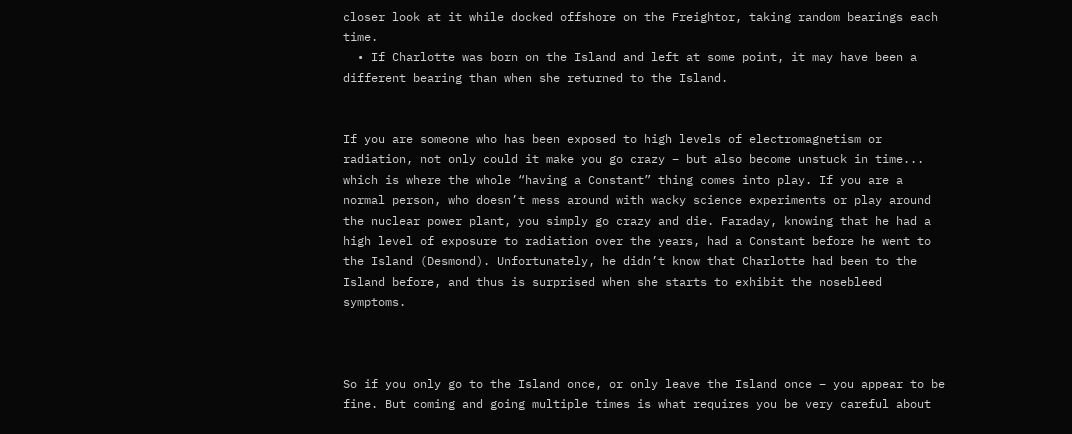closer look at it while docked offshore on the Freightor, taking random bearings each time.
  • If Charlotte was born on the Island and left at some point, it may have been a different bearing than when she returned to the Island.


If you are someone who has been exposed to high levels of electromagnetism or radiation, not only could it make you go crazy – but also become unstuck in time... which is where the whole “having a Constant” thing comes into play. If you are a normal person, who doesn’t mess around with wacky science experiments or play around the nuclear power plant, you simply go crazy and die. Faraday, knowing that he had a high level of exposure to radiation over the years, had a Constant before he went to the Island (Desmond). Unfortunately, he didn’t know that Charlotte had been to the Island before, and thus is surprised when she starts to exhibit the nosebleed symptoms.



So if you only go to the Island once, or only leave the Island once – you appear to be fine. But coming and going multiple times is what requires you be very careful about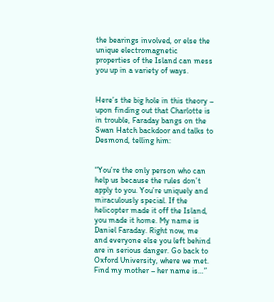the bearings involved, or else the unique electromagnetic properties of the Island can mess you up in a variety of ways.


Here’s the big hole in this theory – upon finding out that Charlotte is in trouble, Faraday bangs on the Swan Hatch backdoor and talks to Desmond, telling him:


“You’re the only person who can help us because the rules don’t apply to you. You’re uniquely and miraculously special. If the helicopter made it off the Island, you made it home. My name is Daniel Faraday. Right now, me and everyone else you left behind are in serious danger. Go back to Oxford University, where we met. Find my mother – her name is…”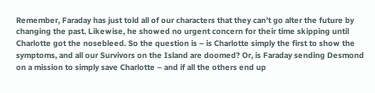Remember, Faraday has just told all of our characters that they can’t go alter the future by changing the past. Likewise, he showed no urgent concern for their time skipping until Charlotte got the nosebleed. So the question is – is Charlotte simply the first to show the symptoms, and all our Survivors on the Island are doomed? Or, is Faraday sending Desmond on a mission to simply save Charlotte – and if all the others end up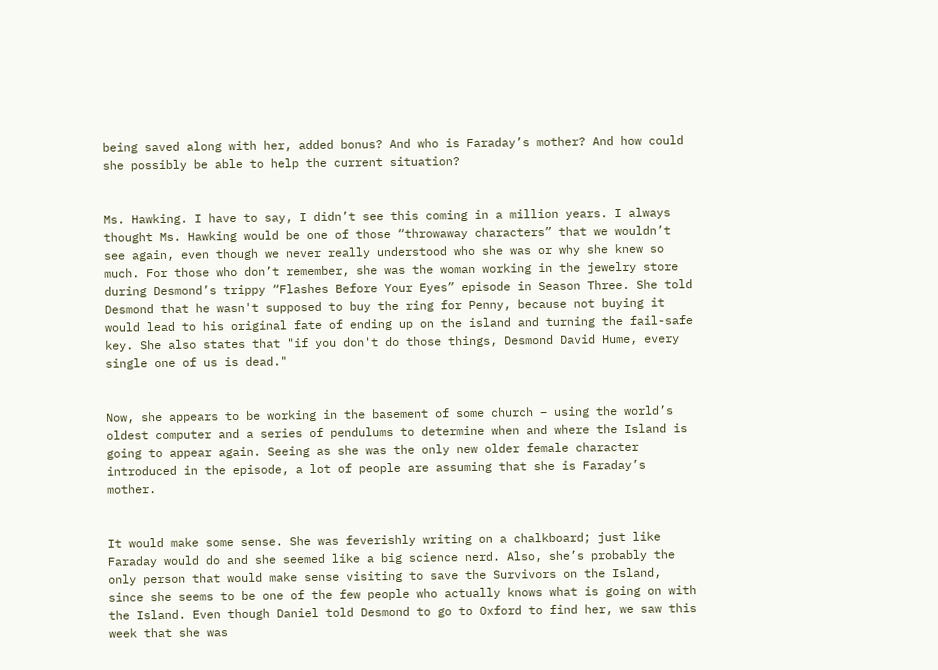being saved along with her, added bonus? And who is Faraday’s mother? And how could she possibly be able to help the current situation?


Ms. Hawking. I have to say, I didn’t see this coming in a million years. I always thought Ms. Hawking would be one of those “throwaway characters” that we wouldn’t see again, even though we never really understood who she was or why she knew so much. For those who don’t remember, she was the woman working in the jewelry store during Desmond’s trippy “Flashes Before Your Eyes” episode in Season Three. She told Desmond that he wasn't supposed to buy the ring for Penny, because not buying it would lead to his original fate of ending up on the island and turning the fail-safe key. She also states that "if you don't do those things, Desmond David Hume, every single one of us is dead."


Now, she appears to be working in the basement of some church – using the world’s oldest computer and a series of pendulums to determine when and where the Island is going to appear again. Seeing as she was the only new older female character introduced in the episode, a lot of people are assuming that she is Faraday’s mother.


It would make some sense. She was feverishly writing on a chalkboard; just like Faraday would do and she seemed like a big science nerd. Also, she’s probably the only person that would make sense visiting to save the Survivors on the Island, since she seems to be one of the few people who actually knows what is going on with the Island. Even though Daniel told Desmond to go to Oxford to find her, we saw this week that she was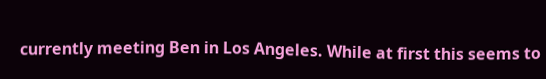currently meeting Ben in Los Angeles. While at first this seems to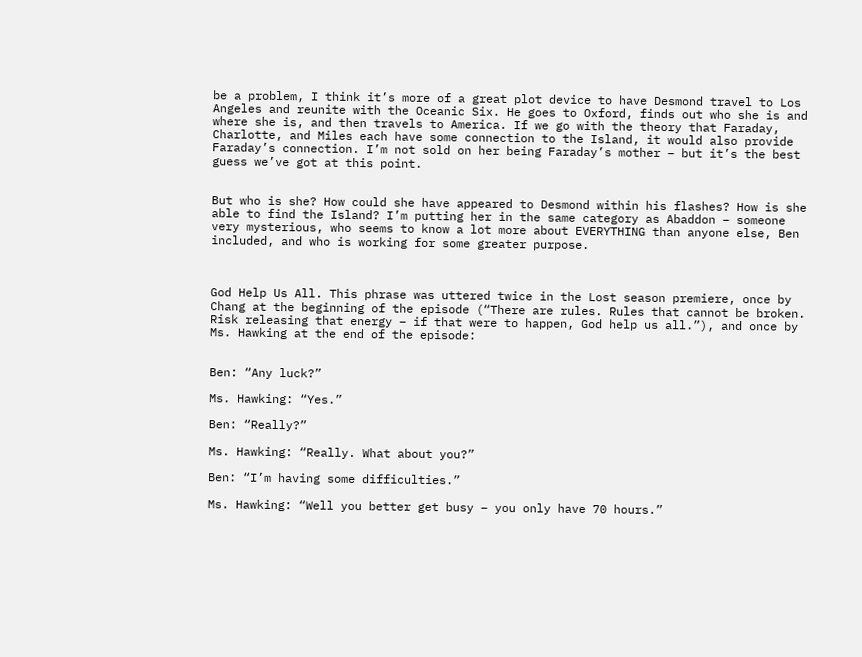be a problem, I think it’s more of a great plot device to have Desmond travel to Los Angeles and reunite with the Oceanic Six. He goes to Oxford, finds out who she is and where she is, and then travels to America. If we go with the theory that Faraday, Charlotte, and Miles each have some connection to the Island, it would also provide Faraday’s connection. I’m not sold on her being Faraday’s mother – but it’s the best guess we’ve got at this point.


But who is she? How could she have appeared to Desmond within his flashes? How is she able to find the Island? I’m putting her in the same category as Abaddon – someone very mysterious, who seems to know a lot more about EVERYTHING than anyone else, Ben included, and who is working for some greater purpose.



God Help Us All. This phrase was uttered twice in the Lost season premiere, once by Chang at the beginning of the episode (“There are rules. Rules that cannot be broken. Risk releasing that energy – if that were to happen, God help us all.”), and once by Ms. Hawking at the end of the episode:


Ben: “Any luck?”

Ms. Hawking: “Yes.”

Ben: “Really?”

Ms. Hawking: “Really. What about you?”

Ben: “I’m having some difficulties.”

Ms. Hawking: “Well you better get busy – you only have 70 hours.”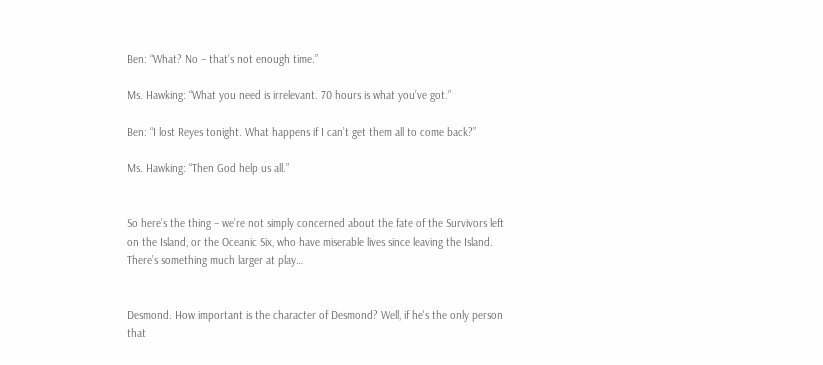Ben: “What? No – that’s not enough time.”

Ms. Hawking: “What you need is irrelevant. 70 hours is what you’ve got.”

Ben: “I lost Reyes tonight. What happens if I can’t get them all to come back?”

Ms. Hawking: “Then God help us all.”


So here’s the thing – we’re not simply concerned about the fate of the Survivors left on the Island, or the Oceanic Six, who have miserable lives since leaving the Island. There’s something much larger at play…


Desmond. How important is the character of Desmond? Well, if he's the only person that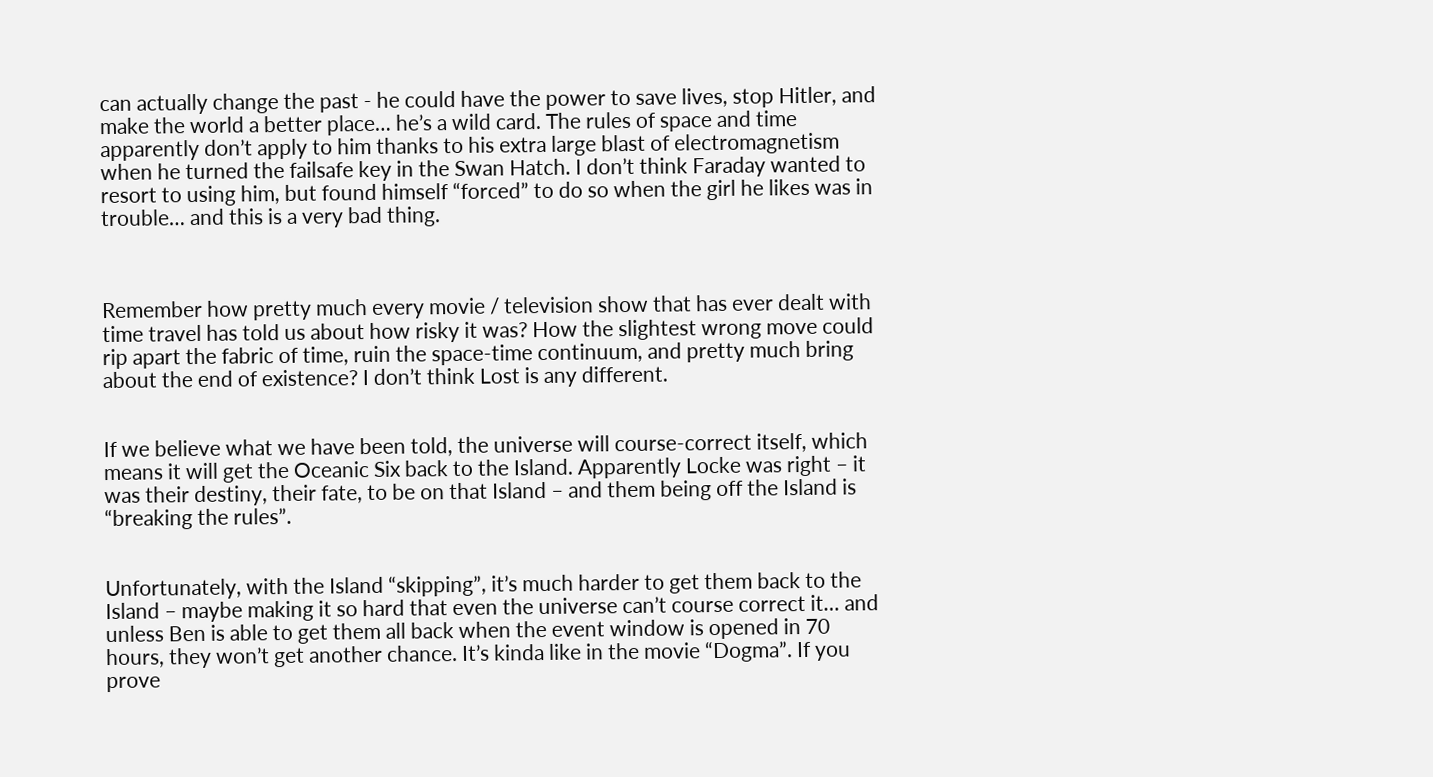can actually change the past - he could have the power to save lives, stop Hitler, and make the world a better place… he’s a wild card. The rules of space and time apparently don’t apply to him thanks to his extra large blast of electromagnetism when he turned the failsafe key in the Swan Hatch. I don’t think Faraday wanted to resort to using him, but found himself “forced” to do so when the girl he likes was in trouble… and this is a very bad thing.



Remember how pretty much every movie / television show that has ever dealt with time travel has told us about how risky it was? How the slightest wrong move could rip apart the fabric of time, ruin the space-time continuum, and pretty much bring about the end of existence? I don’t think Lost is any different.


If we believe what we have been told, the universe will course-correct itself, which means it will get the Oceanic Six back to the Island. Apparently Locke was right – it was their destiny, their fate, to be on that Island – and them being off the Island is “breaking the rules”.


Unfortunately, with the Island “skipping”, it’s much harder to get them back to the Island – maybe making it so hard that even the universe can’t course correct it… and unless Ben is able to get them all back when the event window is opened in 70 hours, they won’t get another chance. It’s kinda like in the movie “Dogma”. If you prove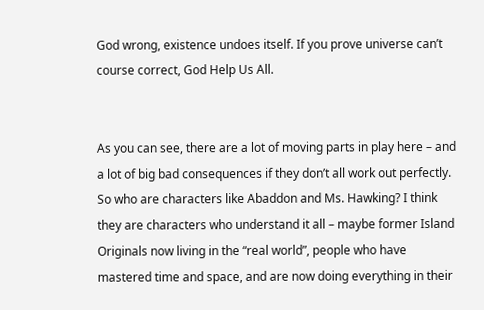God wrong, existence undoes itself. If you prove universe can’t course correct, God Help Us All.


As you can see, there are a lot of moving parts in play here – and a lot of big bad consequences if they don’t all work out perfectly. So who are characters like Abaddon and Ms. Hawking? I think they are characters who understand it all – maybe former Island Originals now living in the “real world”, people who have mastered time and space, and are now doing everything in their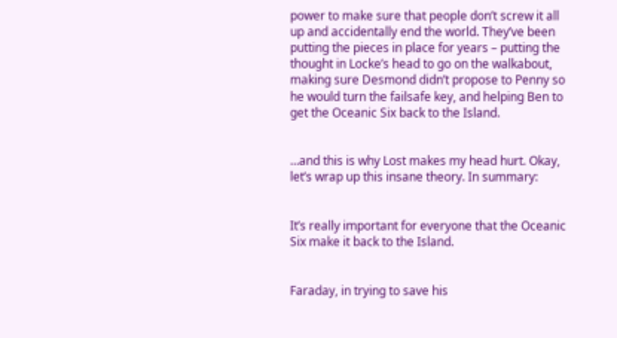power to make sure that people don’t screw it all up and accidentally end the world. They’ve been putting the pieces in place for years – putting the thought in Locke’s head to go on the walkabout, making sure Desmond didn’t propose to Penny so he would turn the failsafe key, and helping Ben to get the Oceanic Six back to the Island.


…and this is why Lost makes my head hurt. Okay, let’s wrap up this insane theory. In summary:


It’s really important for everyone that the Oceanic Six make it back to the Island.


Faraday, in trying to save his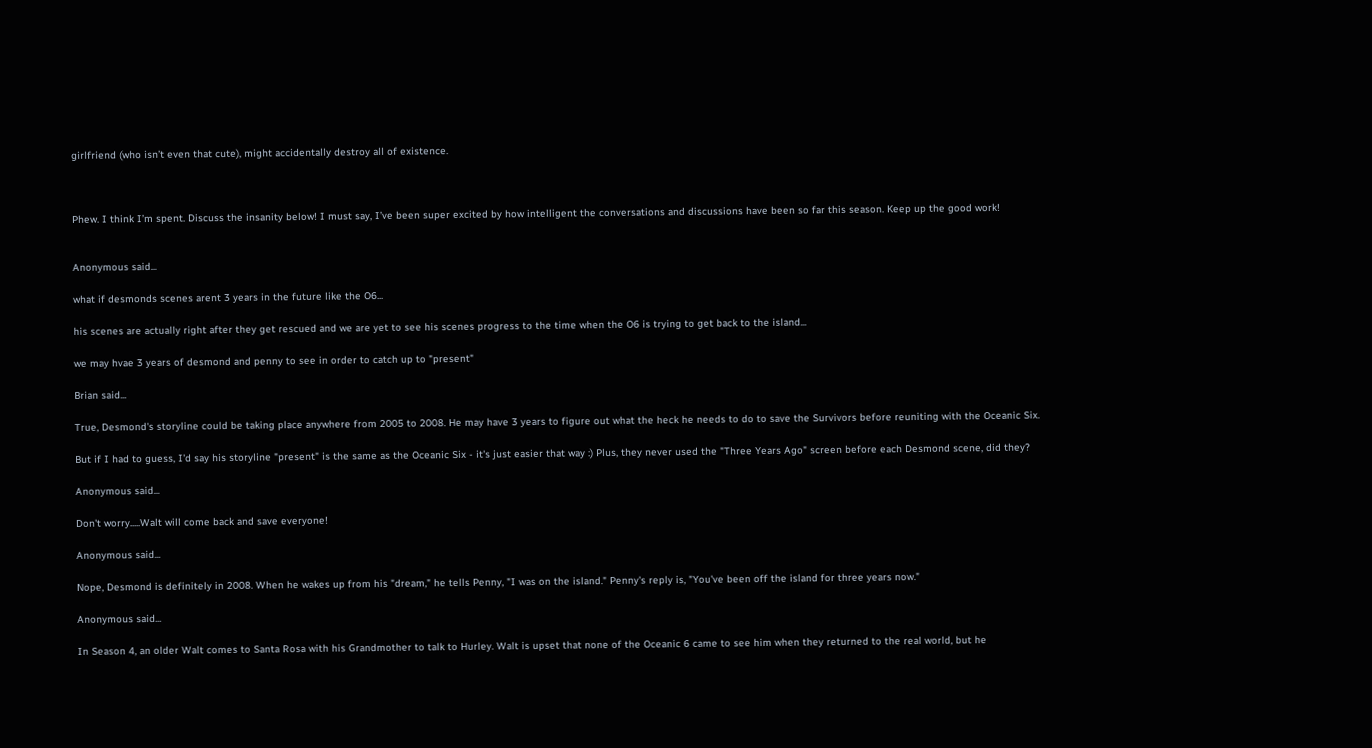girlfriend (who isn’t even that cute), might accidentally destroy all of existence.



Phew. I think I’m spent. Discuss the insanity below! I must say, I’ve been super excited by how intelligent the conversations and discussions have been so far this season. Keep up the good work!


Anonymous said...

what if desmonds scenes arent 3 years in the future like the O6...

his scenes are actually right after they get rescued and we are yet to see his scenes progress to the time when the O6 is trying to get back to the island...

we may hvae 3 years of desmond and penny to see in order to catch up to "present"

Brian said...

True, Desmond's storyline could be taking place anywhere from 2005 to 2008. He may have 3 years to figure out what the heck he needs to do to save the Survivors before reuniting with the Oceanic Six.

But if I had to guess, I'd say his storyline "present" is the same as the Oceanic Six - it's just easier that way :) Plus, they never used the "Three Years Ago" screen before each Desmond scene, did they?

Anonymous said...

Don't worry.....Walt will come back and save everyone!

Anonymous said...

Nope, Desmond is definitely in 2008. When he wakes up from his "dream," he tells Penny, "I was on the island." Penny's reply is, "You've been off the island for three years now."

Anonymous said...

In Season 4, an older Walt comes to Santa Rosa with his Grandmother to talk to Hurley. Walt is upset that none of the Oceanic 6 came to see him when they returned to the real world, but he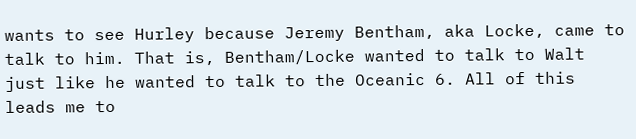wants to see Hurley because Jeremy Bentham, aka Locke, came to talk to him. That is, Bentham/Locke wanted to talk to Walt just like he wanted to talk to the Oceanic 6. All of this leads me to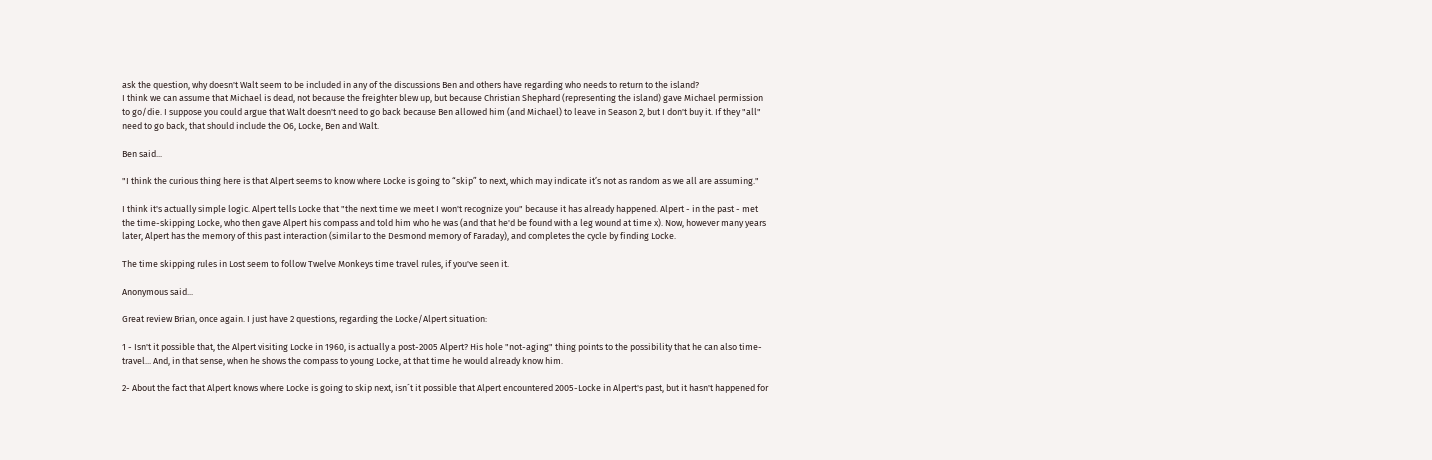ask the question, why doesn't Walt seem to be included in any of the discussions Ben and others have regarding who needs to return to the island?
I think we can assume that Michael is dead, not because the freighter blew up, but because Christian Shephard (representing the island) gave Michael permission to go/die. I suppose you could argue that Walt doesn't need to go back because Ben allowed him (and Michael) to leave in Season 2, but I don't buy it. If they "all" need to go back, that should include the O6, Locke, Ben and Walt.

Ben said...

"I think the curious thing here is that Alpert seems to know where Locke is going to “skip” to next, which may indicate it’s not as random as we all are assuming."

I think it's actually simple logic. Alpert tells Locke that "the next time we meet I won't recognize you" because it has already happened. Alpert - in the past - met the time-skipping Locke, who then gave Alpert his compass and told him who he was (and that he'd be found with a leg wound at time x). Now, however many years later, Alpert has the memory of this past interaction (similar to the Desmond memory of Faraday), and completes the cycle by finding Locke.

The time skipping rules in Lost seem to follow Twelve Monkeys time travel rules, if you've seen it.

Anonymous said...

Great review Brian, once again. I just have 2 questions, regarding the Locke/Alpert situation:

1 - Isn't it possible that, the Alpert visiting Locke in 1960, is actually a post-2005 Alpert? His hole "not-aging" thing points to the possibility that he can also time-travel... And, in that sense, when he shows the compass to young Locke, at that time he would already know him.

2- About the fact that Alpert knows where Locke is going to skip next, isn´t it possible that Alpert encountered 2005-Locke in Alpert's past, but it hasn't happened for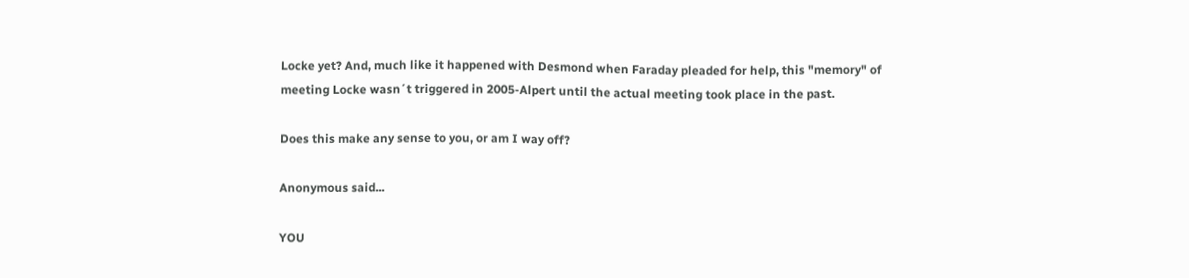Locke yet? And, much like it happened with Desmond when Faraday pleaded for help, this "memory" of meeting Locke wasn´t triggered in 2005-Alpert until the actual meeting took place in the past.

Does this make any sense to you, or am I way off?

Anonymous said...

YOU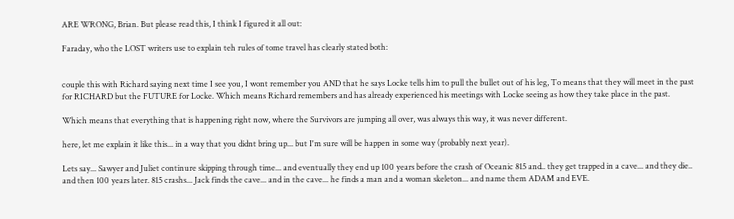ARE WRONG, Brian. But please read this, I think I figured it all out:

Faraday, who the LOST writers use to explain teh rules of tome travel has clearly stated both:


couple this with Richard saying next time I see you, I wont remember you AND that he says Locke tells him to pull the bullet out of his leg, To means that they will meet in the past for RICHARD but the FUTURE for Locke. Which means Richard remembers and has already experienced his meetings with Locke seeing as how they take place in the past.

Which means that everything that is happening right now, where the Survivors are jumping all over, was always this way, it was never different.

here, let me explain it like this... in a way that you didnt bring up... but I'm sure will be happen in some way (probably next year).

Lets say... Sawyer and Juliet continure skipping through time... and eventually they end up 100 years before the crash of Oceanic 815 and.. they get trapped in a cave... and they die.. and then 100 years later. 815 crashs... Jack finds the cave... and in the cave... he finds a man and a woman skeleton... and name them ADAM and EVE.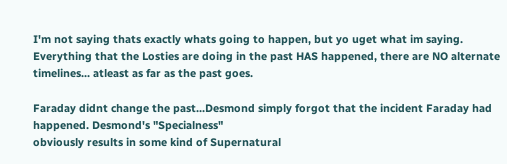I'm not saying thats exactly whats going to happen, but yo uget what im saying. Everything that the Losties are doing in the past HAS happened, there are NO alternate timelines... atleast as far as the past goes.

Faraday didnt change the past...Desmond simply forgot that the incident Faraday had happened. Desmond's "Specialness"
obviously results in some kind of Supernatural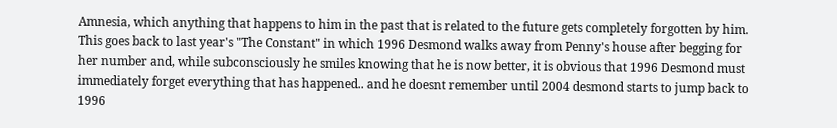Amnesia, which anything that happens to him in the past that is related to the future gets completely forgotten by him. This goes back to last year's "The Constant" in which 1996 Desmond walks away from Penny's house after begging for her number and, while subconsciously he smiles knowing that he is now better, it is obvious that 1996 Desmond must immediately forget everything that has happened.. and he doesnt remember until 2004 desmond starts to jump back to 1996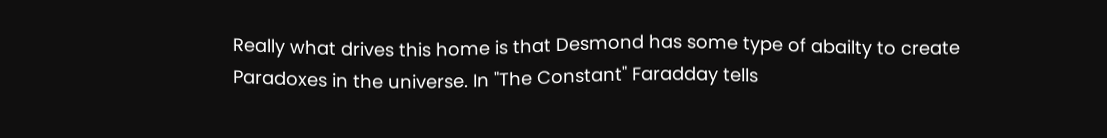Really what drives this home is that Desmond has some type of abailty to create Paradoxes in the universe. In "The Constant" Faradday tells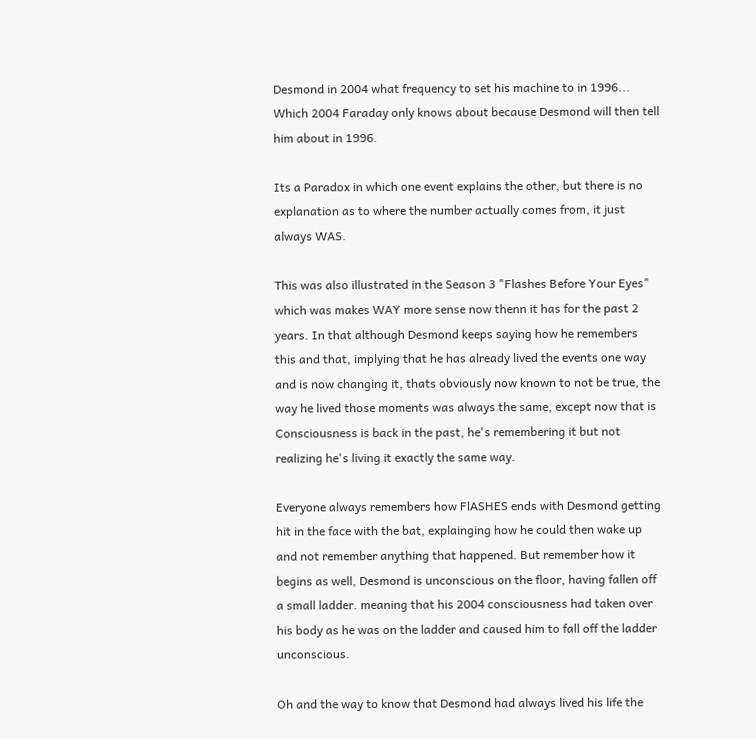Desmond in 2004 what frequency to set his machine to in 1996... Which 2004 Faraday only knows about because Desmond will then tell him about in 1996.

Its a Paradox in which one event explains the other, but there is no explanation as to where the number actually comes from, it just always WAS.

This was also illustrated in the Season 3 "Flashes Before Your Eyes" which was makes WAY more sense now thenn it has for the past 2 years. In that although Desmond keeps saying how he remembers this and that, implying that he has already lived the events one way and is now changing it, thats obviously now known to not be true, the way he lived those moments was always the same, except now that is Consciousness is back in the past, he's remembering it but not realizing he's living it exactly the same way.

Everyone always remembers how FlASHES ends with Desmond getting hit in the face with the bat, explainging how he could then wake up and not remember anything that happened. But remember how it begins as well, Desmond is unconscious on the floor, having fallen off a small ladder. meaning that his 2004 consciousness had taken over his body as he was on the ladder and caused him to fall off the ladder unconscious.

Oh and the way to know that Desmond had always lived his life the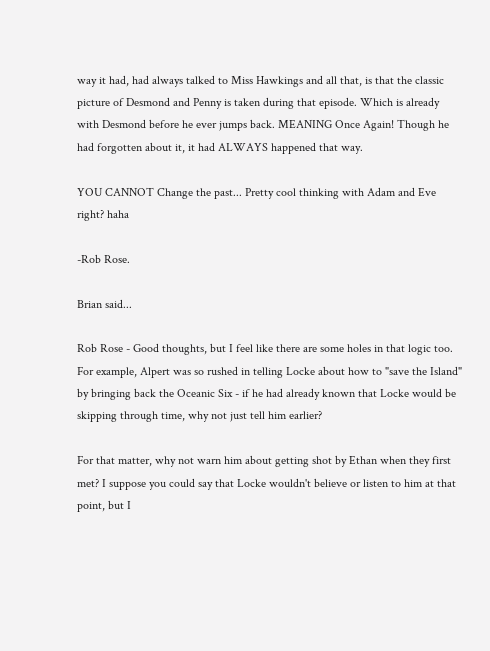way it had, had always talked to Miss Hawkings and all that, is that the classic picture of Desmond and Penny is taken during that episode. Which is already with Desmond before he ever jumps back. MEANING Once Again! Though he had forgotten about it, it had ALWAYS happened that way.

YOU CANNOT Change the past... Pretty cool thinking with Adam and Eve right? haha

-Rob Rose.

Brian said...

Rob Rose - Good thoughts, but I feel like there are some holes in that logic too. For example, Alpert was so rushed in telling Locke about how to "save the Island" by bringing back the Oceanic Six - if he had already known that Locke would be skipping through time, why not just tell him earlier?

For that matter, why not warn him about getting shot by Ethan when they first met? I suppose you could say that Locke wouldn't believe or listen to him at that point, but I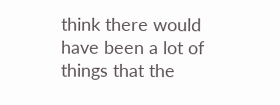think there would have been a lot of things that the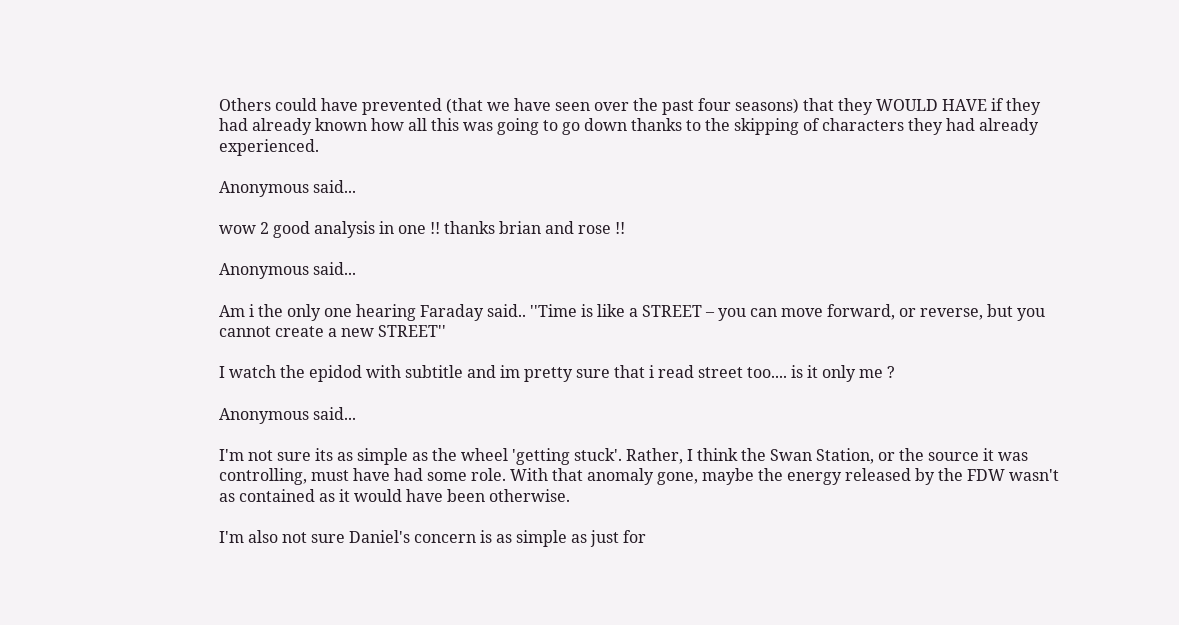Others could have prevented (that we have seen over the past four seasons) that they WOULD HAVE if they had already known how all this was going to go down thanks to the skipping of characters they had already experienced.

Anonymous said...

wow 2 good analysis in one !! thanks brian and rose !!

Anonymous said...

Am i the only one hearing Faraday said.. ''Time is like a STREET – you can move forward, or reverse, but you cannot create a new STREET''

I watch the epidod with subtitle and im pretty sure that i read street too.... is it only me ?

Anonymous said...

I'm not sure its as simple as the wheel 'getting stuck'. Rather, I think the Swan Station, or the source it was controlling, must have had some role. With that anomaly gone, maybe the energy released by the FDW wasn't as contained as it would have been otherwise.

I'm also not sure Daniel's concern is as simple as just for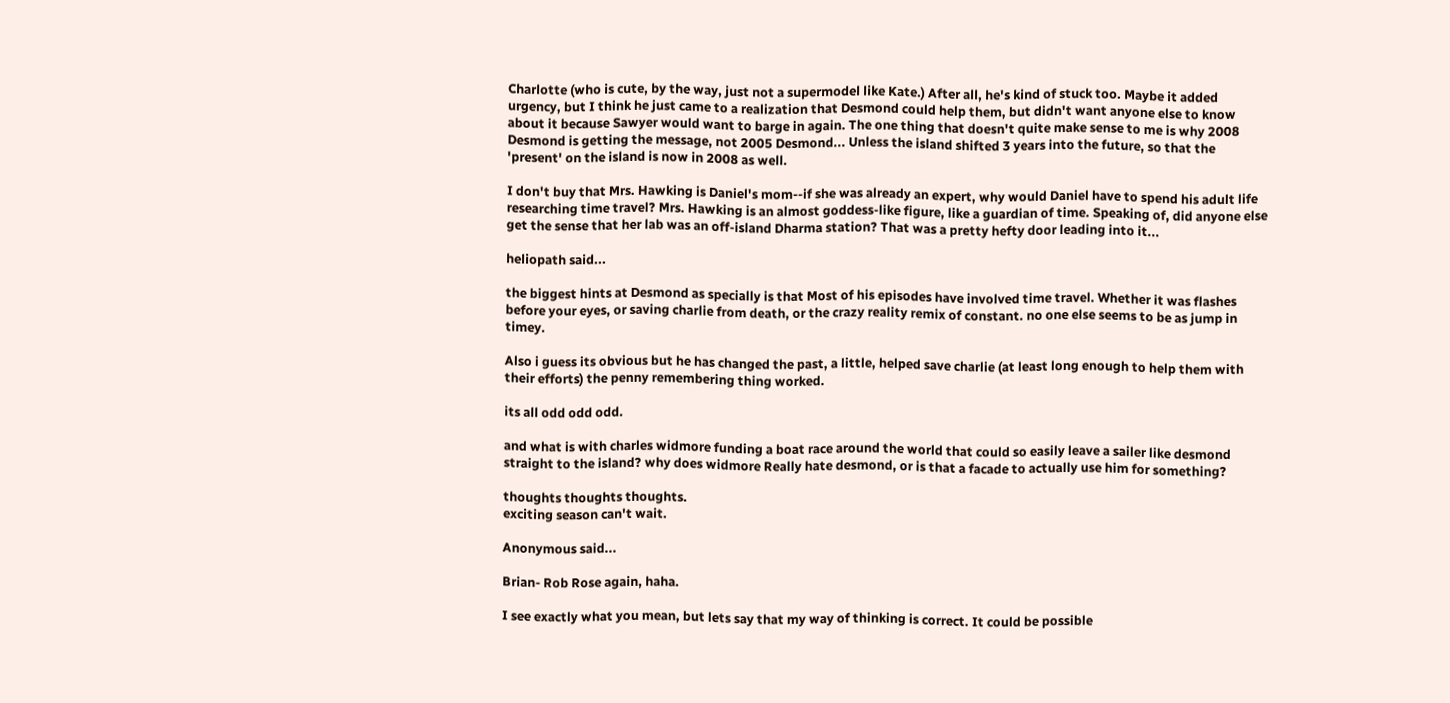Charlotte (who is cute, by the way, just not a supermodel like Kate.) After all, he's kind of stuck too. Maybe it added urgency, but I think he just came to a realization that Desmond could help them, but didn't want anyone else to know about it because Sawyer would want to barge in again. The one thing that doesn't quite make sense to me is why 2008 Desmond is getting the message, not 2005 Desmond... Unless the island shifted 3 years into the future, so that the 'present' on the island is now in 2008 as well.

I don't buy that Mrs. Hawking is Daniel's mom--if she was already an expert, why would Daniel have to spend his adult life researching time travel? Mrs. Hawking is an almost goddess-like figure, like a guardian of time. Speaking of, did anyone else get the sense that her lab was an off-island Dharma station? That was a pretty hefty door leading into it...

heliopath said...

the biggest hints at Desmond as specially is that Most of his episodes have involved time travel. Whether it was flashes before your eyes, or saving charlie from death, or the crazy reality remix of constant. no one else seems to be as jump in timey.

Also i guess its obvious but he has changed the past, a little, helped save charlie (at least long enough to help them with their efforts) the penny remembering thing worked.

its all odd odd odd.

and what is with charles widmore funding a boat race around the world that could so easily leave a sailer like desmond straight to the island? why does widmore Really hate desmond, or is that a facade to actually use him for something?

thoughts thoughts thoughts.
exciting season can't wait.

Anonymous said...

Brian- Rob Rose again, haha.

I see exactly what you mean, but lets say that my way of thinking is correct. It could be possible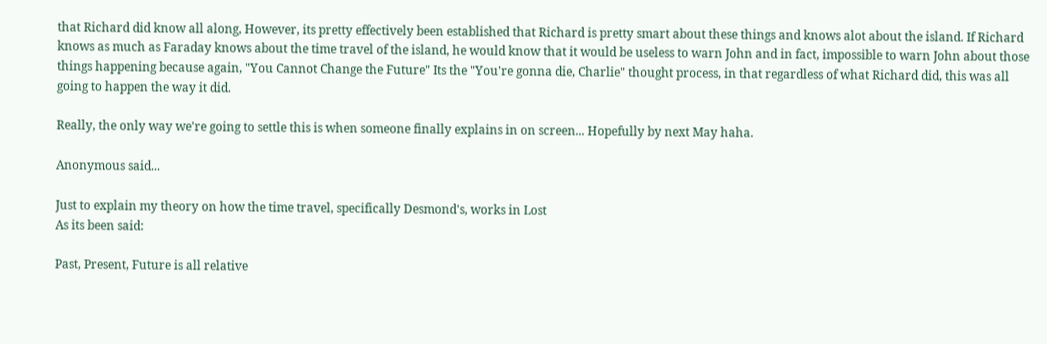that Richard did know all along, However, its pretty effectively been established that Richard is pretty smart about these things and knows alot about the island. If Richard knows as much as Faraday knows about the time travel of the island, he would know that it would be useless to warn John and in fact, impossible to warn John about those things happening because again, "You Cannot Change the Future" Its the "You're gonna die, Charlie" thought process, in that regardless of what Richard did, this was all going to happen the way it did.

Really, the only way we're going to settle this is when someone finally explains in on screen... Hopefully by next May haha.

Anonymous said...

Just to explain my theory on how the time travel, specifically Desmond's, works in Lost
As its been said:

Past, Present, Future is all relative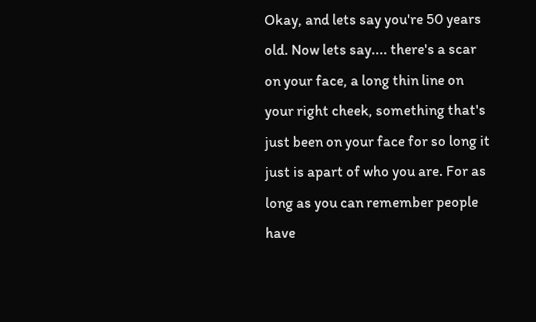Okay, and lets say you're 50 years old. Now lets say.... there's a scar on your face, a long thin line on your right cheek, something that's just been on your face for so long it just is apart of who you are. For as long as you can remember people have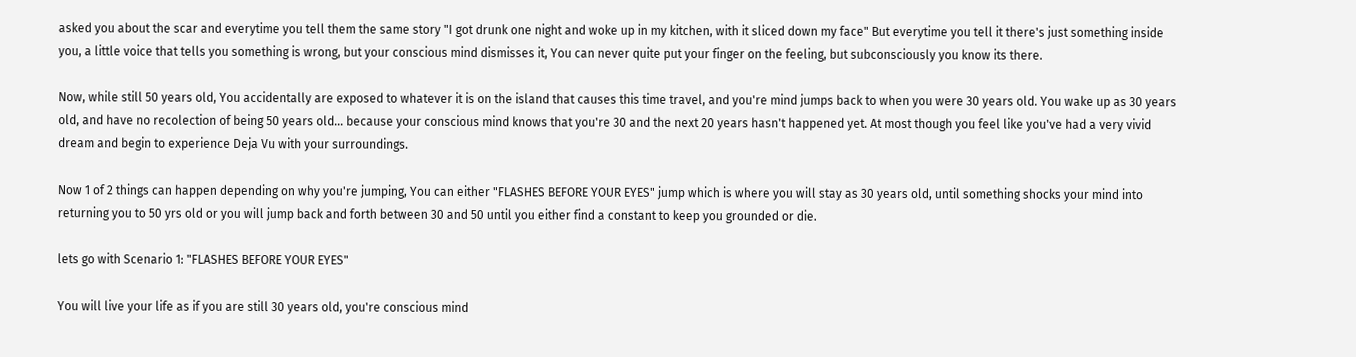asked you about the scar and everytime you tell them the same story "I got drunk one night and woke up in my kitchen, with it sliced down my face" But everytime you tell it there's just something inside you, a little voice that tells you something is wrong, but your conscious mind dismisses it, You can never quite put your finger on the feeling, but subconsciously you know its there.

Now, while still 50 years old, You accidentally are exposed to whatever it is on the island that causes this time travel, and you're mind jumps back to when you were 30 years old. You wake up as 30 years old, and have no recolection of being 50 years old... because your conscious mind knows that you're 30 and the next 20 years hasn't happened yet. At most though you feel like you've had a very vivid dream and begin to experience Deja Vu with your surroundings.

Now 1 of 2 things can happen depending on why you're jumping, You can either "FLASHES BEFORE YOUR EYES" jump which is where you will stay as 30 years old, until something shocks your mind into returning you to 50 yrs old or you will jump back and forth between 30 and 50 until you either find a constant to keep you grounded or die.

lets go with Scenario 1: "FLASHES BEFORE YOUR EYES"

You will live your life as if you are still 30 years old, you're conscious mind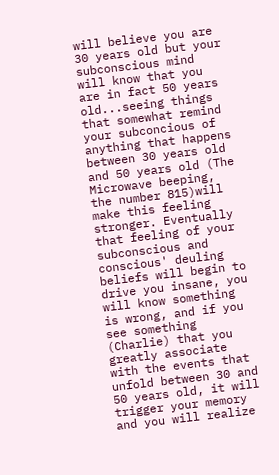will believe you are 30 years old but your subconscious mind will know that you are in fact 50 years old...seeing things that somewhat remind your subconcious of anything that happens between 30 years old and 50 years old (The Microwave beeping, the number 815)will make this feeling stronger. Eventually that feeling of your subconscious and conscious' deuling beliefs will begin to drive you insane, you will know something is wrong, and if you see something (Charlie) that you greatly associate with the events that unfold between 30 and 50 years old, it will trigger your memory and you will realize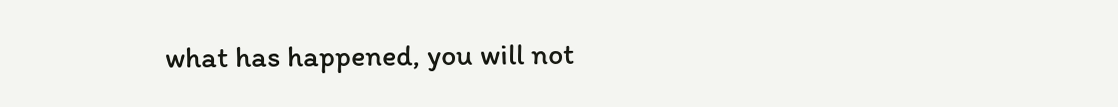what has happened, you will not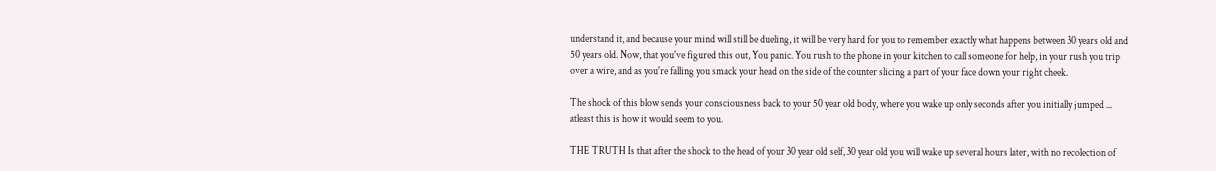understand it, and because your mind will still be dueling, it will be very hard for you to remember exactly what happens between 30 years old and 50 years old. Now, that you've figured this out, You panic. You rush to the phone in your kitchen to call someone for help, in your rush you trip over a wire, and as you're falling you smack your head on the side of the counter slicing a part of your face down your right cheek.

The shock of this blow sends your consciousness back to your 50 year old body, where you wake up only seconds after you initially jumped ... atleast this is how it would seem to you.

THE TRUTH Is that after the shock to the head of your 30 year old self, 30 year old you will wake up several hours later, with no recolection of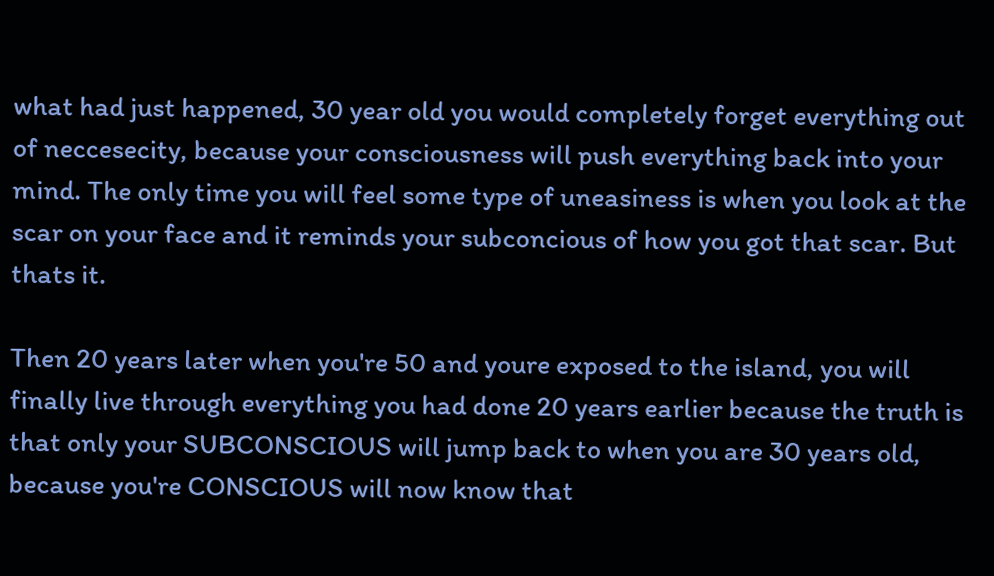what had just happened, 30 year old you would completely forget everything out of neccesecity, because your consciousness will push everything back into your mind. The only time you will feel some type of uneasiness is when you look at the scar on your face and it reminds your subconcious of how you got that scar. But thats it.

Then 20 years later when you're 50 and youre exposed to the island, you will finally live through everything you had done 20 years earlier because the truth is that only your SUBCONSCIOUS will jump back to when you are 30 years old, because you're CONSCIOUS will now know that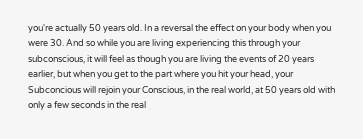you're actually 50 years old. In a reversal the effect on your body when you were 30. And so while you are living experiencing this through your subconscious, it will feel as though you are living the events of 20 years earlier, but when you get to the part where you hit your head, your Subconcious will rejoin your Conscious, in the real world, at 50 years old with only a few seconds in the real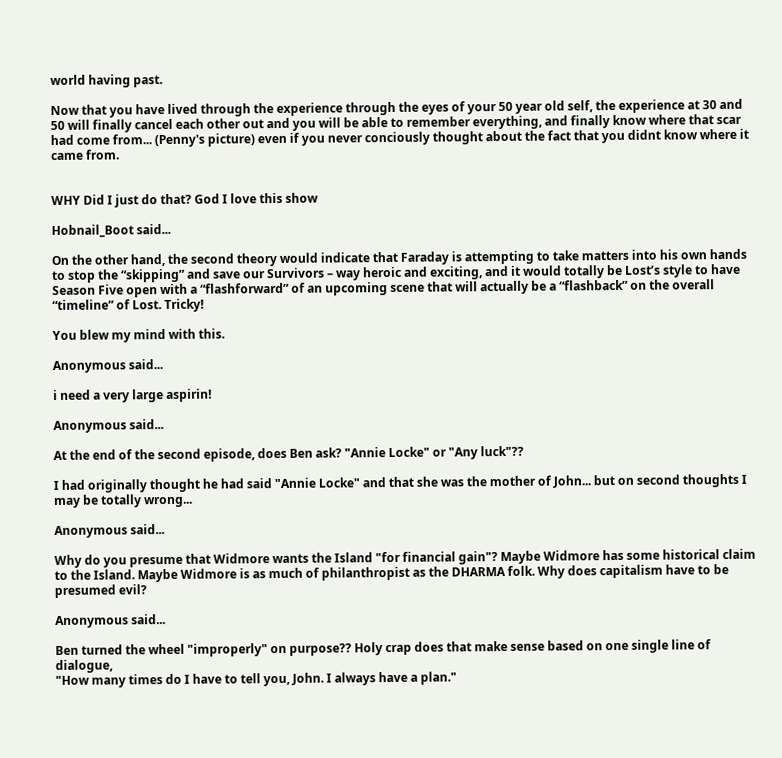world having past.

Now that you have lived through the experience through the eyes of your 50 year old self, the experience at 30 and 50 will finally cancel each other out and you will be able to remember everything, and finally know where that scar had come from... (Penny's picture) even if you never conciously thought about the fact that you didnt know where it came from.


WHY Did I just do that? God I love this show

Hobnail_Boot said...

On the other hand, the second theory would indicate that Faraday is attempting to take matters into his own hands to stop the “skipping” and save our Survivors – way heroic and exciting, and it would totally be Lost’s style to have Season Five open with a “flashforward” of an upcoming scene that will actually be a “flashback” on the overall “timeline” of Lost. Tricky!

You blew my mind with this.

Anonymous said...

i need a very large aspirin!

Anonymous said...

At the end of the second episode, does Ben ask? "Annie Locke" or "Any luck"??

I had originally thought he had said "Annie Locke" and that she was the mother of John... but on second thoughts I may be totally wrong...

Anonymous said...

Why do you presume that Widmore wants the Island "for financial gain"? Maybe Widmore has some historical claim to the Island. Maybe Widmore is as much of philanthropist as the DHARMA folk. Why does capitalism have to be presumed evil?

Anonymous said...

Ben turned the wheel "improperly" on purpose?? Holy crap does that make sense based on one single line of dialogue,
"How many times do I have to tell you, John. I always have a plan."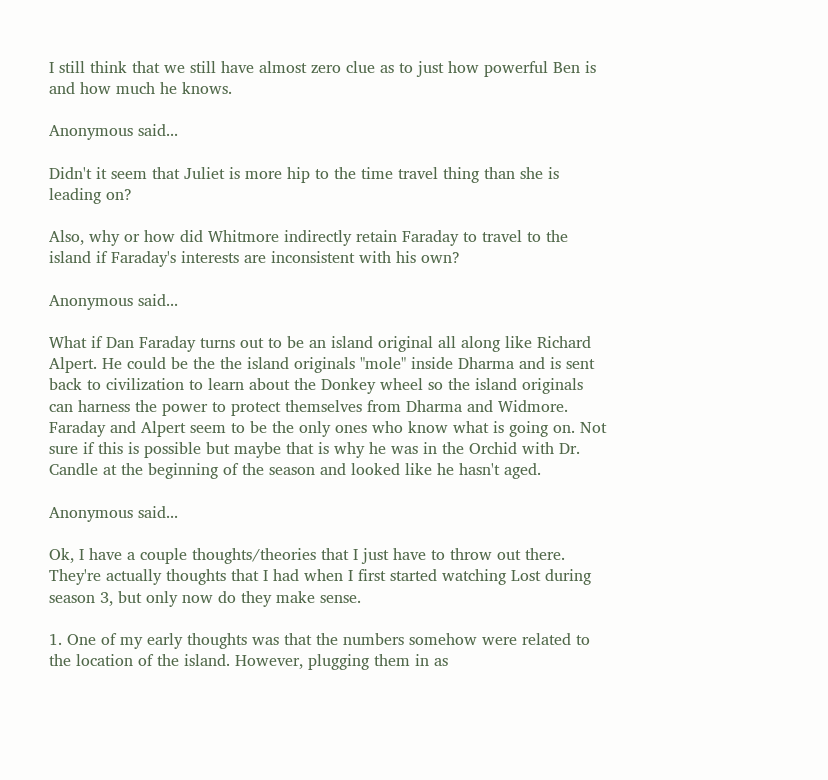I still think that we still have almost zero clue as to just how powerful Ben is and how much he knows.

Anonymous said...

Didn't it seem that Juliet is more hip to the time travel thing than she is leading on?

Also, why or how did Whitmore indirectly retain Faraday to travel to the island if Faraday's interests are inconsistent with his own?

Anonymous said...

What if Dan Faraday turns out to be an island original all along like Richard Alpert. He could be the the island originals "mole" inside Dharma and is sent back to civilization to learn about the Donkey wheel so the island originals can harness the power to protect themselves from Dharma and Widmore. Faraday and Alpert seem to be the only ones who know what is going on. Not sure if this is possible but maybe that is why he was in the Orchid with Dr. Candle at the beginning of the season and looked like he hasn't aged.

Anonymous said...

Ok, I have a couple thoughts/theories that I just have to throw out there. They're actually thoughts that I had when I first started watching Lost during season 3, but only now do they make sense.

1. One of my early thoughts was that the numbers somehow were related to the location of the island. However, plugging them in as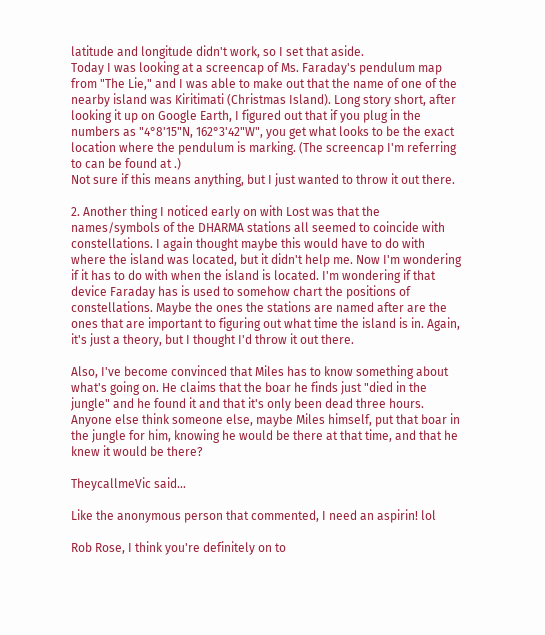latitude and longitude didn't work, so I set that aside.
Today I was looking at a screencap of Ms. Faraday's pendulum map from "The Lie," and I was able to make out that the name of one of the nearby island was Kiritimati (Christmas Island). Long story short, after looking it up on Google Earth, I figured out that if you plug in the numbers as "4°8'15"N, 162°3'42"W", you get what looks to be the exact location where the pendulum is marking. (The screencap I'm referring to can be found at .)
Not sure if this means anything, but I just wanted to throw it out there.

2. Another thing I noticed early on with Lost was that the names/symbols of the DHARMA stations all seemed to coincide with constellations. I again thought maybe this would have to do with where the island was located, but it didn't help me. Now I'm wondering if it has to do with when the island is located. I'm wondering if that device Faraday has is used to somehow chart the positions of constellations. Maybe the ones the stations are named after are the ones that are important to figuring out what time the island is in. Again, it's just a theory, but I thought I'd throw it out there.

Also, I've become convinced that Miles has to know something about what's going on. He claims that the boar he finds just "died in the jungle" and he found it and that it's only been dead three hours. Anyone else think someone else, maybe Miles himself, put that boar in the jungle for him, knowing he would be there at that time, and that he knew it would be there?

TheycallmeVic said...

Like the anonymous person that commented, I need an aspirin! lol

Rob Rose, I think you're definitely on to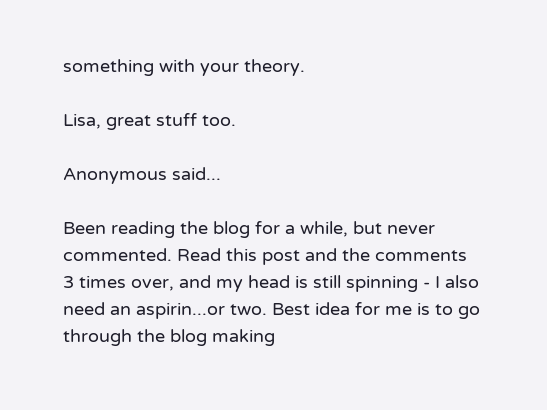something with your theory.

Lisa, great stuff too.

Anonymous said...

Been reading the blog for a while, but never commented. Read this post and the comments 3 times over, and my head is still spinning - I also need an aspirin...or two. Best idea for me is to go through the blog making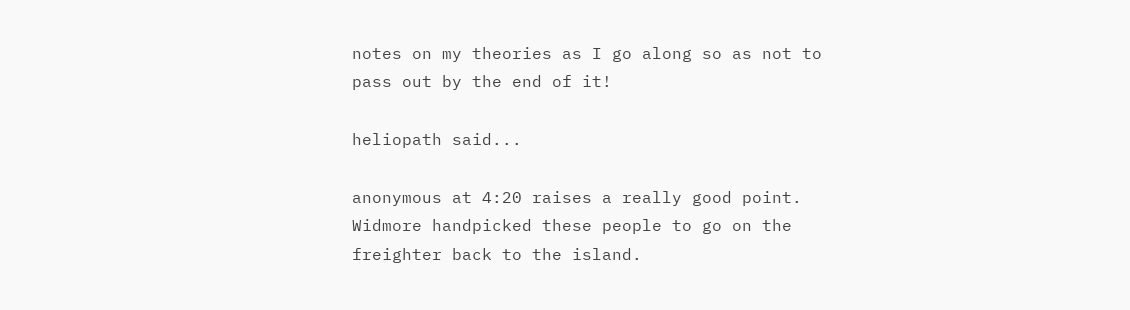notes on my theories as I go along so as not to pass out by the end of it!

heliopath said...

anonymous at 4:20 raises a really good point. Widmore handpicked these people to go on the freighter back to the island.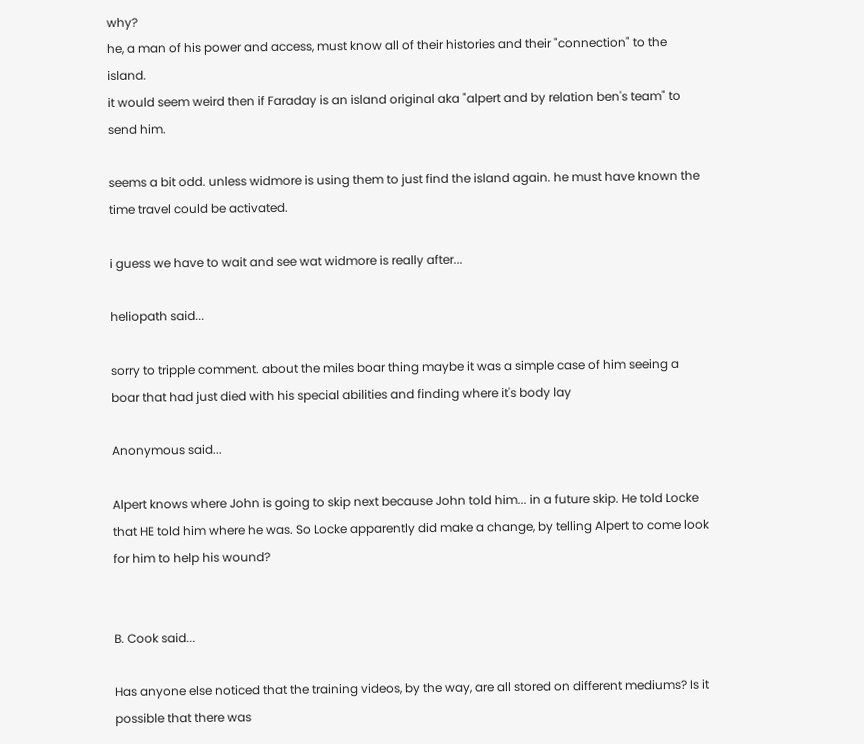why?
he, a man of his power and access, must know all of their histories and their "connection" to the island.
it would seem weird then if Faraday is an island original aka "alpert and by relation ben's team" to send him.

seems a bit odd. unless widmore is using them to just find the island again. he must have known the time travel could be activated.

i guess we have to wait and see wat widmore is really after...

heliopath said...

sorry to tripple comment. about the miles boar thing maybe it was a simple case of him seeing a boar that had just died with his special abilities and finding where it's body lay

Anonymous said...

Alpert knows where John is going to skip next because John told him... in a future skip. He told Locke that HE told him where he was. So Locke apparently did make a change, by telling Alpert to come look for him to help his wound?


B. Cook said...

Has anyone else noticed that the training videos, by the way, are all stored on different mediums? Is it possible that there was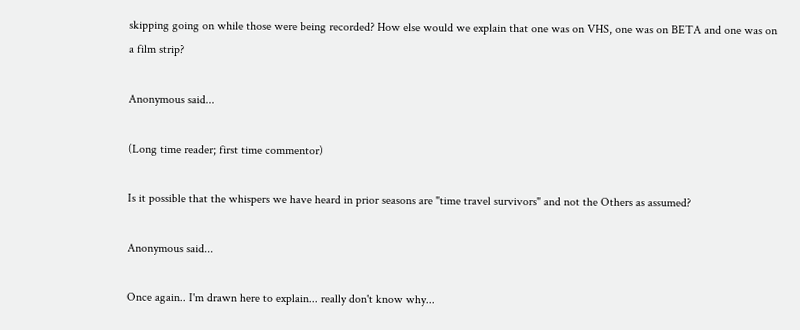skipping going on while those were being recorded? How else would we explain that one was on VHS, one was on BETA and one was on a film strip?

Anonymous said...

(Long time reader; first time commentor)

Is it possible that the whispers we have heard in prior seasons are "time travel survivors" and not the Others as assumed?

Anonymous said...

Once again.. I'm drawn here to explain... really don't know why...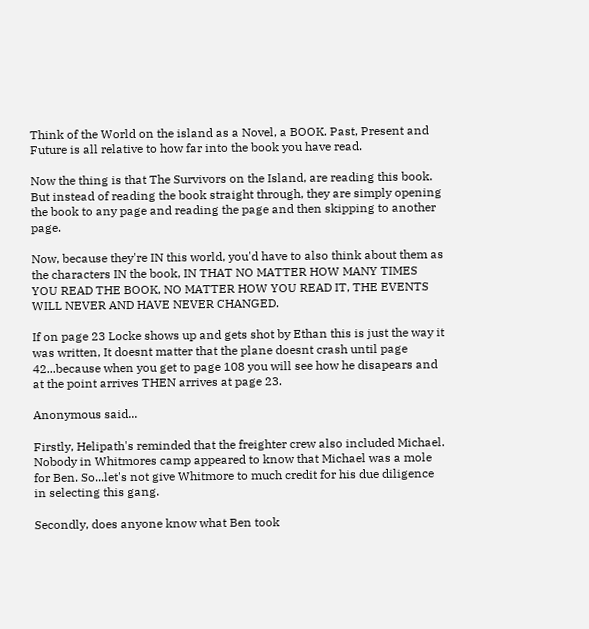Think of the World on the island as a Novel, a BOOK. Past, Present and Future is all relative to how far into the book you have read.

Now the thing is that The Survivors on the Island, are reading this book. But instead of reading the book straight through, they are simply opening the book to any page and reading the page and then skipping to another page.

Now, because they're IN this world, you'd have to also think about them as the characters IN the book, IN THAT NO MATTER HOW MANY TIMES YOU READ THE BOOK, NO MATTER HOW YOU READ IT, THE EVENTS WILL NEVER AND HAVE NEVER CHANGED.

If on page 23 Locke shows up and gets shot by Ethan this is just the way it was written, It doesnt matter that the plane doesnt crash until page 42...because when you get to page 108 you will see how he disapears and at the point arrives THEN arrives at page 23.

Anonymous said...

Firstly, Helipath's reminded that the freighter crew also included Michael. Nobody in Whitmores camp appeared to know that Michael was a mole for Ben. So...let's not give Whitmore to much credit for his due diligence in selecting this gang.

Secondly, does anyone know what Ben took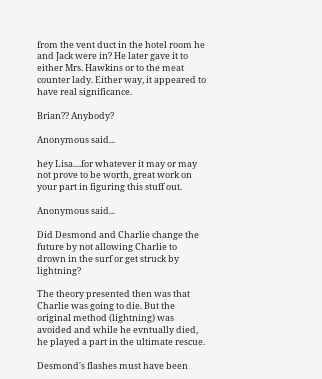from the vent duct in the hotel room he and Jack were in? He later gave it to either Mrs. Hawkins or to the meat counter lady. Either way, it appeared to have real significance.

Brian?? Anybody?

Anonymous said...

hey Lisa....for whatever it may or may not prove to be worth, great work on your part in figuring this stuff out.

Anonymous said...

Did Desmond and Charlie change the future by not allowing Charlie to drown in the surf or get struck by lightning?

The theory presented then was that Charlie was going to die. But the original method (lightning) was avoided and while he evntually died, he played a part in the ultimate rescue.

Desmond's flashes must have been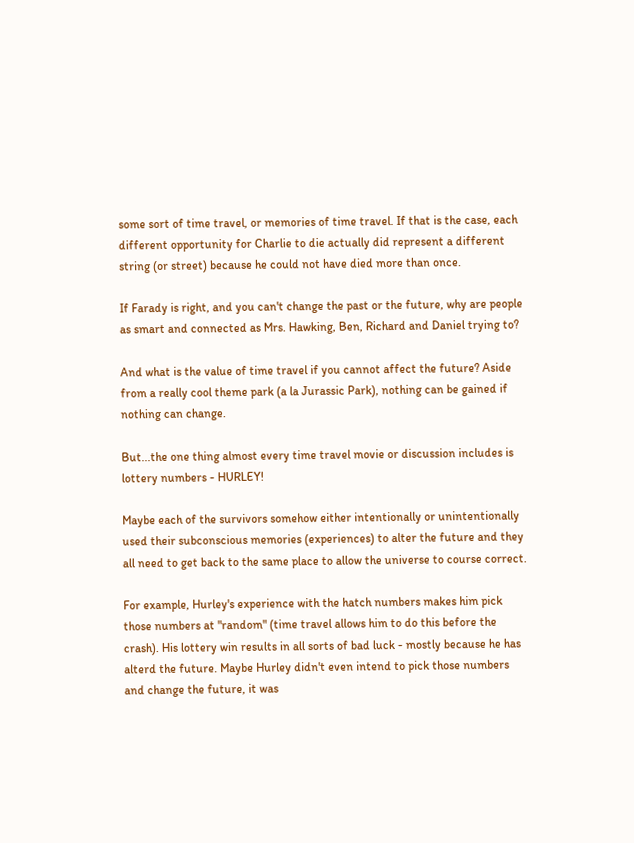some sort of time travel, or memories of time travel. If that is the case, each different opportunity for Charlie to die actually did represent a different string (or street) because he could not have died more than once.

If Farady is right, and you can't change the past or the future, why are people as smart and connected as Mrs. Hawking, Ben, Richard and Daniel trying to?

And what is the value of time travel if you cannot affect the future? Aside from a really cool theme park (a la Jurassic Park), nothing can be gained if nothing can change.

But...the one thing almost every time travel movie or discussion includes is lottery numbers - HURLEY!

Maybe each of the survivors somehow either intentionally or unintentionally used their subconscious memories (experiences) to alter the future and they all need to get back to the same place to allow the universe to course correct.

For example, Hurley's experience with the hatch numbers makes him pick those numbers at "random" (time travel allows him to do this before the crash). His lottery win results in all sorts of bad luck - mostly because he has alterd the future. Maybe Hurley didn't even intend to pick those numbers and change the future, it was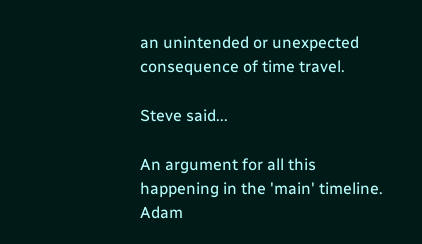an unintended or unexpected consequence of time travel.

Steve said...

An argument for all this happening in the 'main' timeline. Adam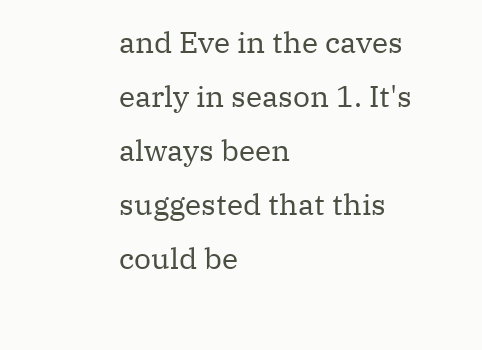and Eve in the caves early in season 1. It's always been suggested that this could be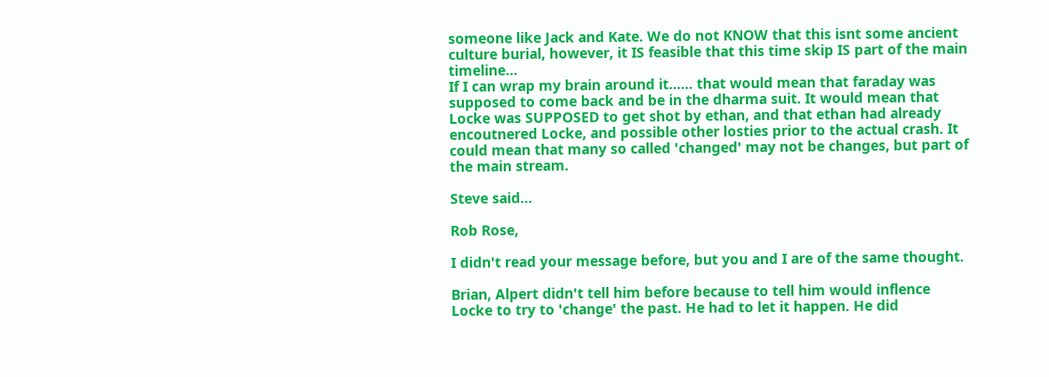someone like Jack and Kate. We do not KNOW that this isnt some ancient culture burial, however, it IS feasible that this time skip IS part of the main timeline...
If I can wrap my brain around it...... that would mean that faraday was supposed to come back and be in the dharma suit. It would mean that Locke was SUPPOSED to get shot by ethan, and that ethan had already encoutnered Locke, and possible other losties prior to the actual crash. It could mean that many so called 'changed' may not be changes, but part of the main stream.

Steve said...

Rob Rose,

I didn't read your message before, but you and I are of the same thought.

Brian, Alpert didn't tell him before because to tell him would inflence Locke to try to 'change' the past. He had to let it happen. He did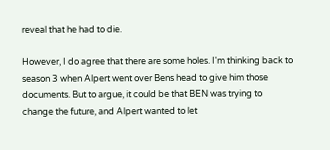reveal that he had to die.

However, I do agree that there are some holes. I'm thinking back to season 3 when Alpert went over Bens head to give him those documents. But to argue, it could be that BEN was trying to change the future, and Alpert wanted to let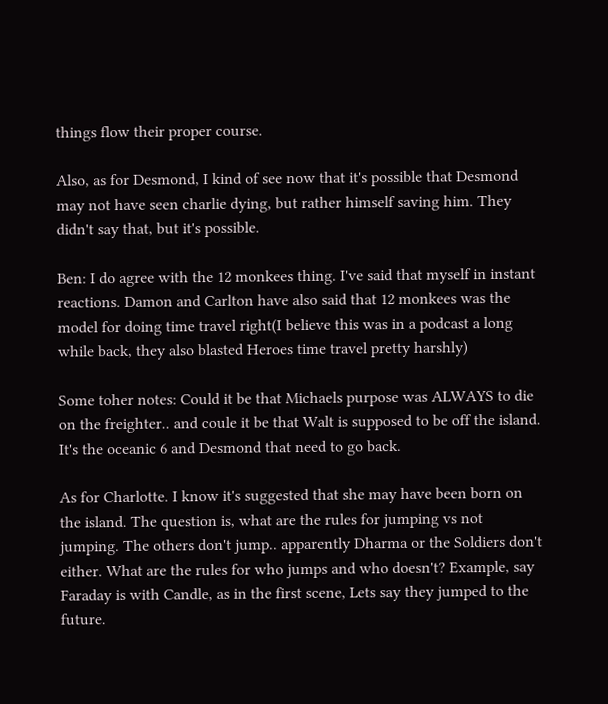things flow their proper course.

Also, as for Desmond, I kind of see now that it's possible that Desmond may not have seen charlie dying, but rather himself saving him. They didn't say that, but it's possible.

Ben: I do agree with the 12 monkees thing. I've said that myself in instant reactions. Damon and Carlton have also said that 12 monkees was the model for doing time travel right(I believe this was in a podcast a long while back, they also blasted Heroes time travel pretty harshly)

Some toher notes: Could it be that Michaels purpose was ALWAYS to die on the freighter.. and coule it be that Walt is supposed to be off the island. It's the oceanic 6 and Desmond that need to go back.

As for Charlotte. I know it's suggested that she may have been born on the island. The question is, what are the rules for jumping vs not jumping. The others don't jump.. apparently Dharma or the Soldiers don't either. What are the rules for who jumps and who doesn't? Example, say Faraday is with Candle, as in the first scene, Lets say they jumped to the future.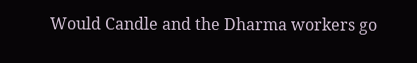Would Candle and the Dharma workers go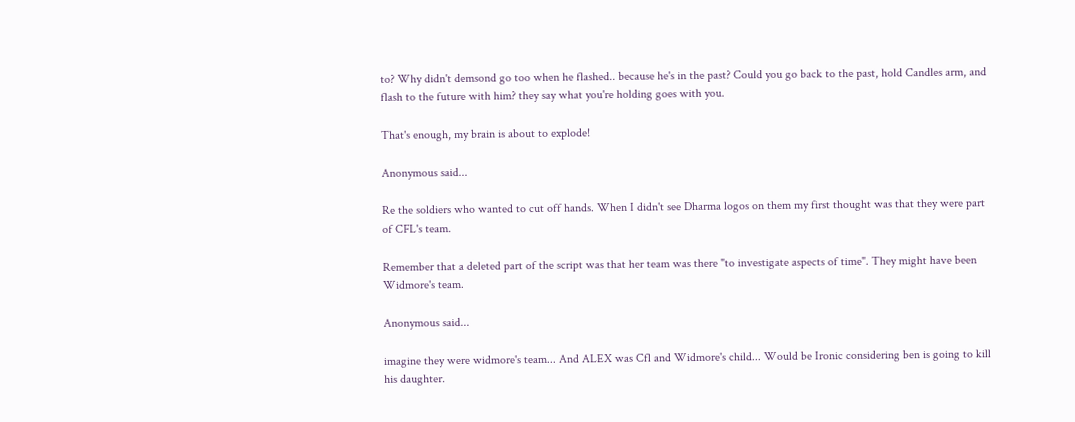to? Why didn't demsond go too when he flashed.. because he's in the past? Could you go back to the past, hold Candles arm, and flash to the future with him? they say what you're holding goes with you.

That's enough, my brain is about to explode!

Anonymous said...

Re the soldiers who wanted to cut off hands. When I didn't see Dharma logos on them my first thought was that they were part of CFL's team.

Remember that a deleted part of the script was that her team was there "to investigate aspects of time". They might have been Widmore's team.

Anonymous said...

imagine they were widmore's team... And ALEX was Cfl and Widmore's child... Would be Ironic considering ben is going to kill his daughter.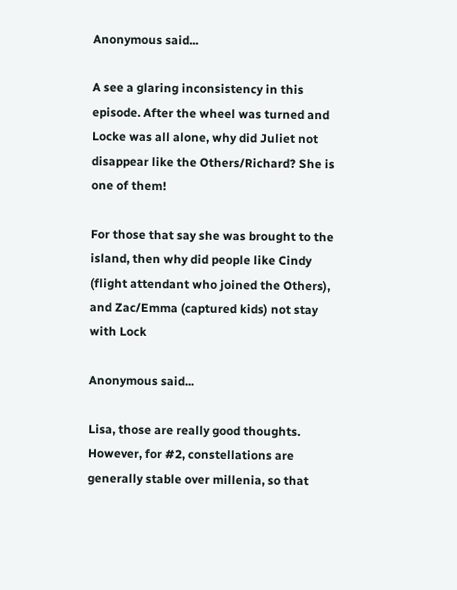Anonymous said...

A see a glaring inconsistency in this episode. After the wheel was turned and Locke was all alone, why did Juliet not disappear like the Others/Richard? She is one of them!

For those that say she was brought to the island, then why did people like Cindy (flight attendant who joined the Others), and Zac/Emma (captured kids) not stay with Lock

Anonymous said...

Lisa, those are really good thoughts. However, for #2, constellations are generally stable over millenia, so that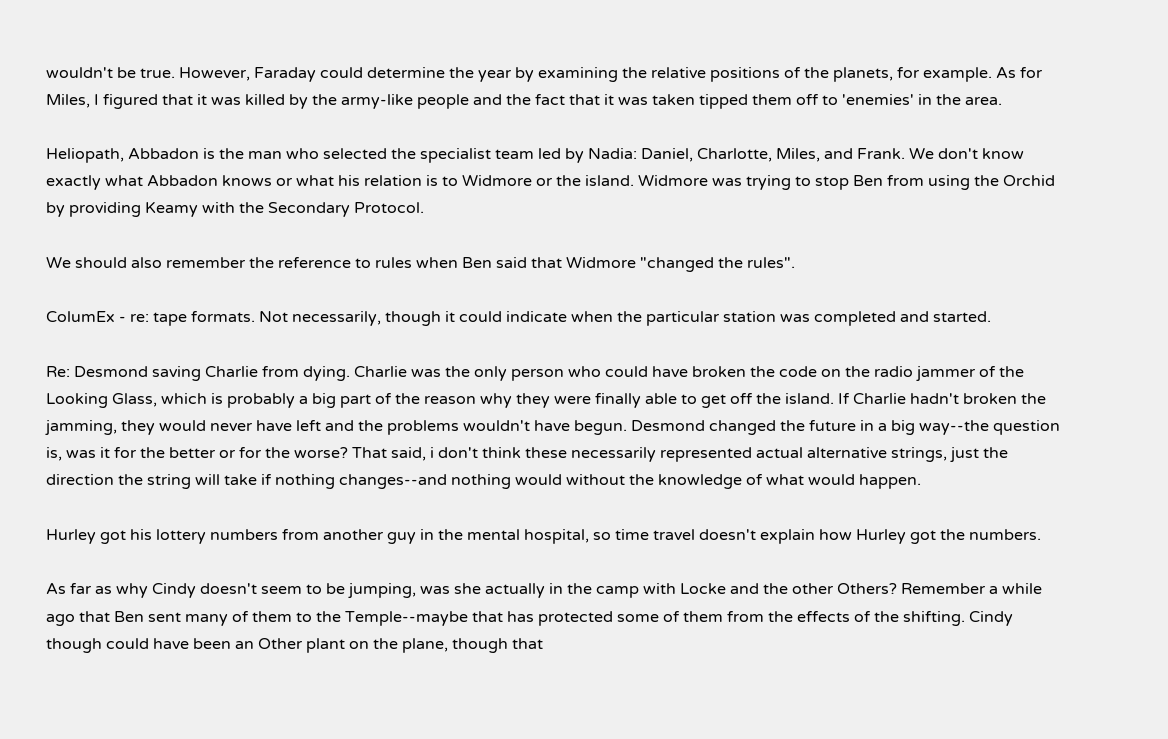wouldn't be true. However, Faraday could determine the year by examining the relative positions of the planets, for example. As for Miles, I figured that it was killed by the army-like people and the fact that it was taken tipped them off to 'enemies' in the area.

Heliopath, Abbadon is the man who selected the specialist team led by Nadia: Daniel, Charlotte, Miles, and Frank. We don't know exactly what Abbadon knows or what his relation is to Widmore or the island. Widmore was trying to stop Ben from using the Orchid by providing Keamy with the Secondary Protocol.

We should also remember the reference to rules when Ben said that Widmore "changed the rules".

ColumEx - re: tape formats. Not necessarily, though it could indicate when the particular station was completed and started.

Re: Desmond saving Charlie from dying. Charlie was the only person who could have broken the code on the radio jammer of the Looking Glass, which is probably a big part of the reason why they were finally able to get off the island. If Charlie hadn't broken the jamming, they would never have left and the problems wouldn't have begun. Desmond changed the future in a big way--the question is, was it for the better or for the worse? That said, i don't think these necessarily represented actual alternative strings, just the direction the string will take if nothing changes--and nothing would without the knowledge of what would happen.

Hurley got his lottery numbers from another guy in the mental hospital, so time travel doesn't explain how Hurley got the numbers.

As far as why Cindy doesn't seem to be jumping, was she actually in the camp with Locke and the other Others? Remember a while ago that Ben sent many of them to the Temple--maybe that has protected some of them from the effects of the shifting. Cindy though could have been an Other plant on the plane, though that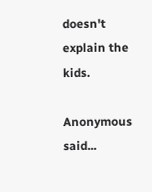doesn't explain the kids.

Anonymous said...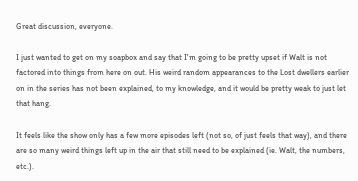Great discussion, everyone.

I just wanted to get on my soapbox and say that I'm going to be pretty upset if Walt is not factored into things from here on out. His weird random appearances to the Lost dwellers earlier on in the series has not been explained, to my knowledge, and it would be pretty weak to just let that hang.

It feels like the show only has a few more episodes left (not so, of just feels that way), and there are so many weird things left up in the air that still need to be explained (ie. Walt, the numbers, etc.).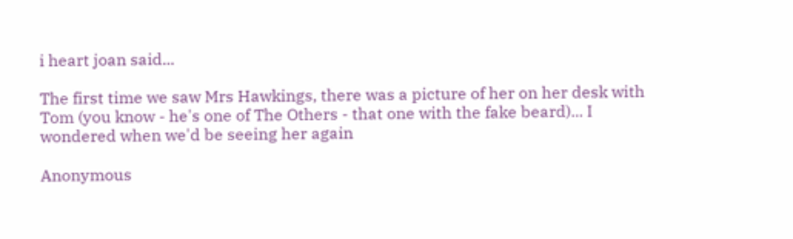i heart joan said...

The first time we saw Mrs Hawkings, there was a picture of her on her desk with Tom (you know - he's one of The Others - that one with the fake beard)... I wondered when we'd be seeing her again

Anonymous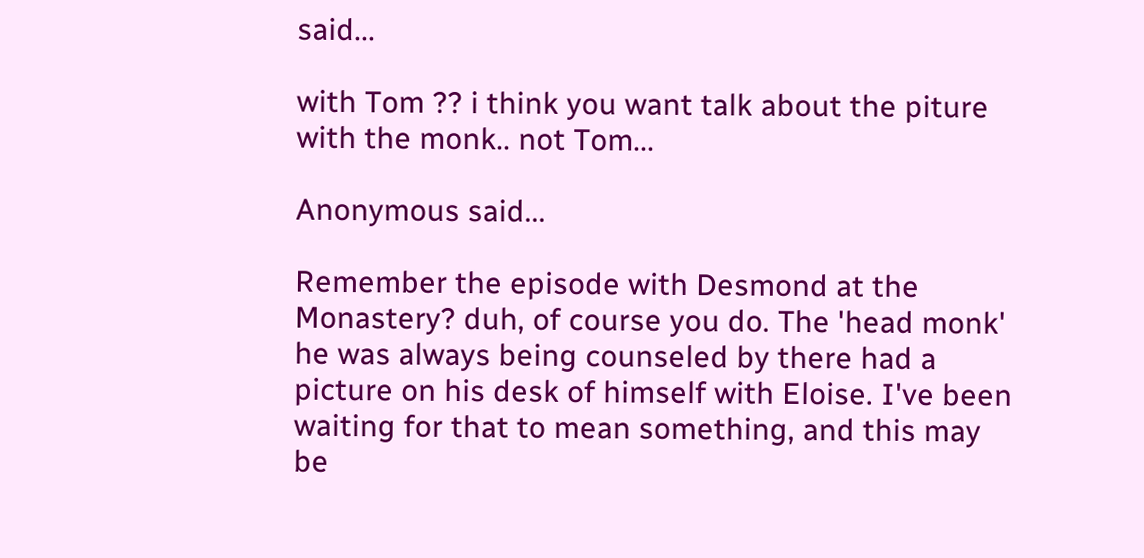said...

with Tom ?? i think you want talk about the piture with the monk.. not Tom...

Anonymous said...

Remember the episode with Desmond at the Monastery? duh, of course you do. The 'head monk' he was always being counseled by there had a picture on his desk of himself with Eloise. I've been waiting for that to mean something, and this may be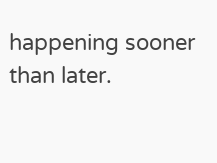happening sooner than later.